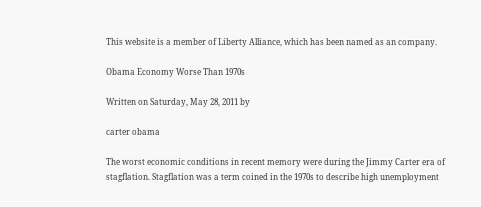This website is a member of Liberty Alliance, which has been named as an company.

Obama Economy Worse Than 1970s

Written on Saturday, May 28, 2011 by

carter obama

The worst economic conditions in recent memory were during the Jimmy Carter era of stagflation. Stagflation was a term coined in the 1970s to describe high unemployment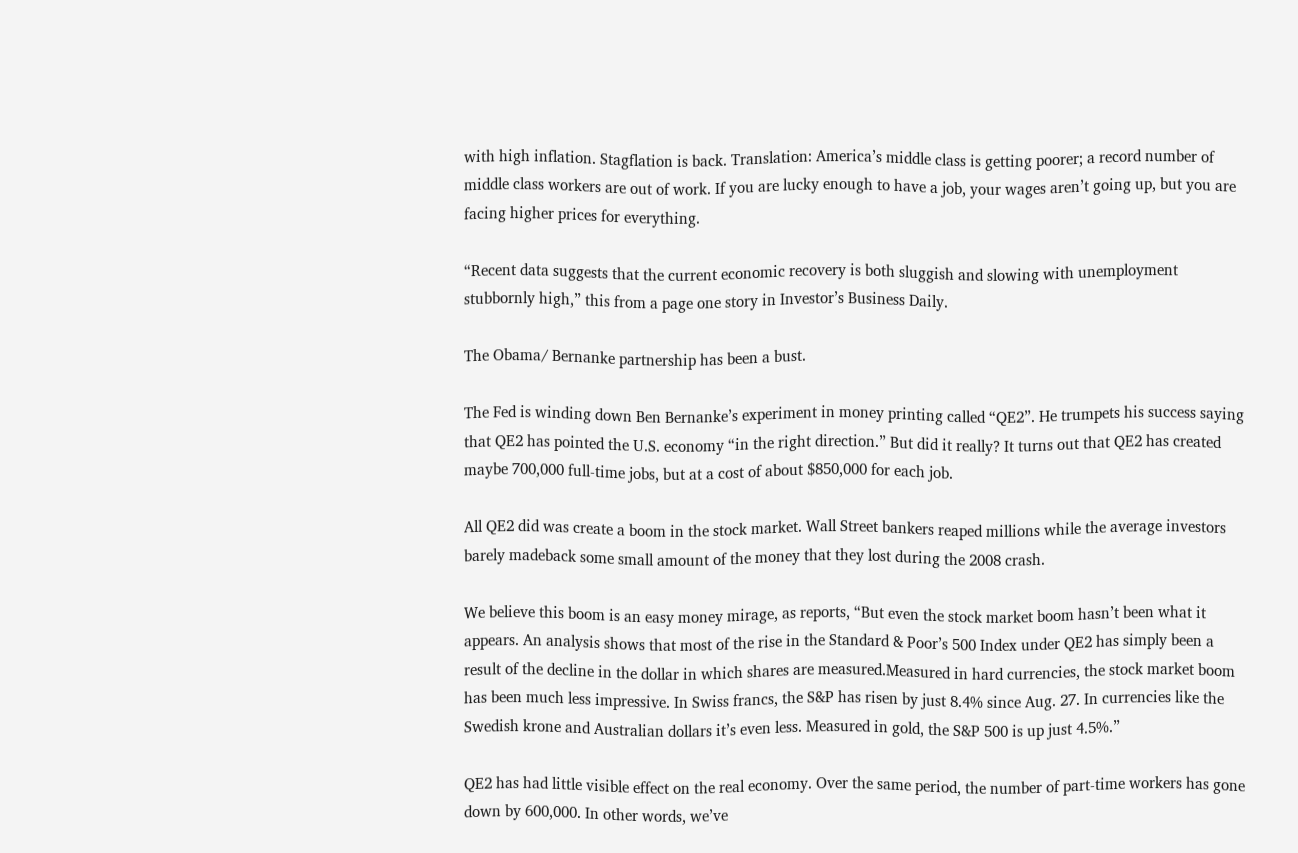with high inflation. Stagflation is back. Translation: America’s middle class is getting poorer; a record number of middle class workers are out of work. If you are lucky enough to have a job, your wages aren’t going up, but you are facing higher prices for everything.

“Recent data suggests that the current economic recovery is both sluggish and slowing with unemployment stubbornly high,” this from a page one story in Investor’s Business Daily.

The Obama/ Bernanke partnership has been a bust.

The Fed is winding down Ben Bernanke’s experiment in money printing called “QE2”. He trumpets his success saying that QE2 has pointed the U.S. economy “in the right direction.” But did it really? It turns out that QE2 has created maybe 700,000 full-time jobs, but at a cost of about $850,000 for each job.

All QE2 did was create a boom in the stock market. Wall Street bankers reaped millions while the average investors barely madeback some small amount of the money that they lost during the 2008 crash.

We believe this boom is an easy money mirage, as reports, “But even the stock market boom hasn’t been what it appears. An analysis shows that most of the rise in the Standard & Poor’s 500 Index under QE2 has simply been a result of the decline in the dollar in which shares are measured.Measured in hard currencies, the stock market boom has been much less impressive. In Swiss francs, the S&P has risen by just 8.4% since Aug. 27. In currencies like the Swedish krone and Australian dollars it’s even less. Measured in gold, the S&P 500 is up just 4.5%.”

QE2 has had little visible effect on the real economy. Over the same period, the number of part-time workers has gone down by 600,000. In other words, we’ve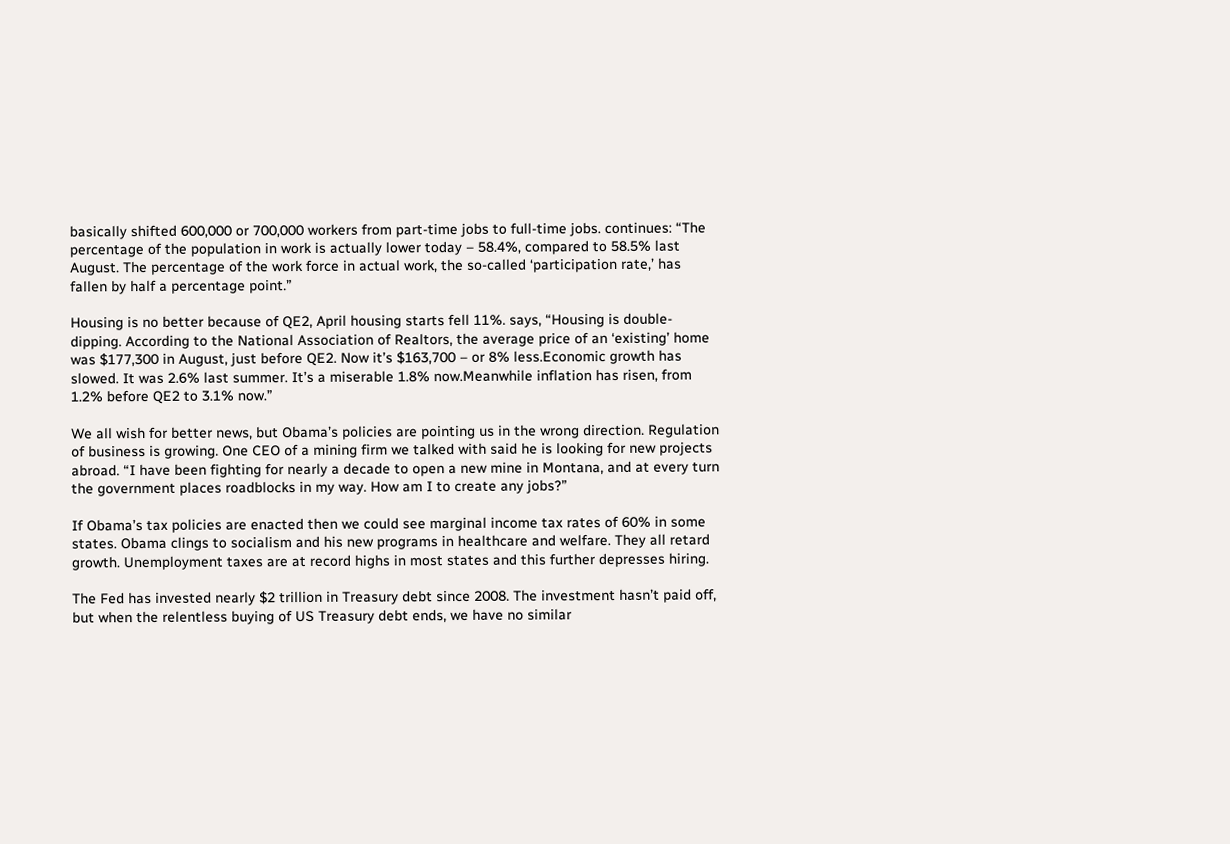basically shifted 600,000 or 700,000 workers from part-time jobs to full-time jobs. continues: “The percentage of the population in work is actually lower today – 58.4%, compared to 58.5% last August. The percentage of the work force in actual work, the so-called ‘participation rate,’ has fallen by half a percentage point.”

Housing is no better because of QE2, April housing starts fell 11%. says, “Housing is double-dipping. According to the National Association of Realtors, the average price of an ‘existing’ home was $177,300 in August, just before QE2. Now it’s $163,700 – or 8% less.Economic growth has slowed. It was 2.6% last summer. It’s a miserable 1.8% now.Meanwhile inflation has risen, from 1.2% before QE2 to 3.1% now.”

We all wish for better news, but Obama’s policies are pointing us in the wrong direction. Regulation of business is growing. One CEO of a mining firm we talked with said he is looking for new projects abroad. “I have been fighting for nearly a decade to open a new mine in Montana, and at every turn the government places roadblocks in my way. How am I to create any jobs?”

If Obama’s tax policies are enacted then we could see marginal income tax rates of 60% in some states. Obama clings to socialism and his new programs in healthcare and welfare. They all retard growth. Unemployment taxes are at record highs in most states and this further depresses hiring.

The Fed has invested nearly $2 trillion in Treasury debt since 2008. The investment hasn’t paid off, but when the relentless buying of US Treasury debt ends, we have no similar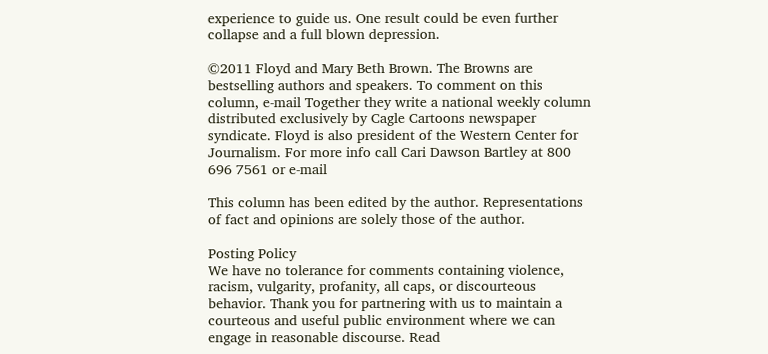experience to guide us. One result could be even further collapse and a full blown depression.

©2011 Floyd and Mary Beth Brown. The Browns are bestselling authors and speakers. To comment on this column, e-mail Together they write a national weekly column distributed exclusively by Cagle Cartoons newspaper syndicate. Floyd is also president of the Western Center for Journalism. For more info call Cari Dawson Bartley at 800 696 7561 or e-mail

This column has been edited by the author. Representations of fact and opinions are solely those of the author.

Posting Policy
We have no tolerance for comments containing violence, racism, vulgarity, profanity, all caps, or discourteous behavior. Thank you for partnering with us to maintain a courteous and useful public environment where we can engage in reasonable discourse. Read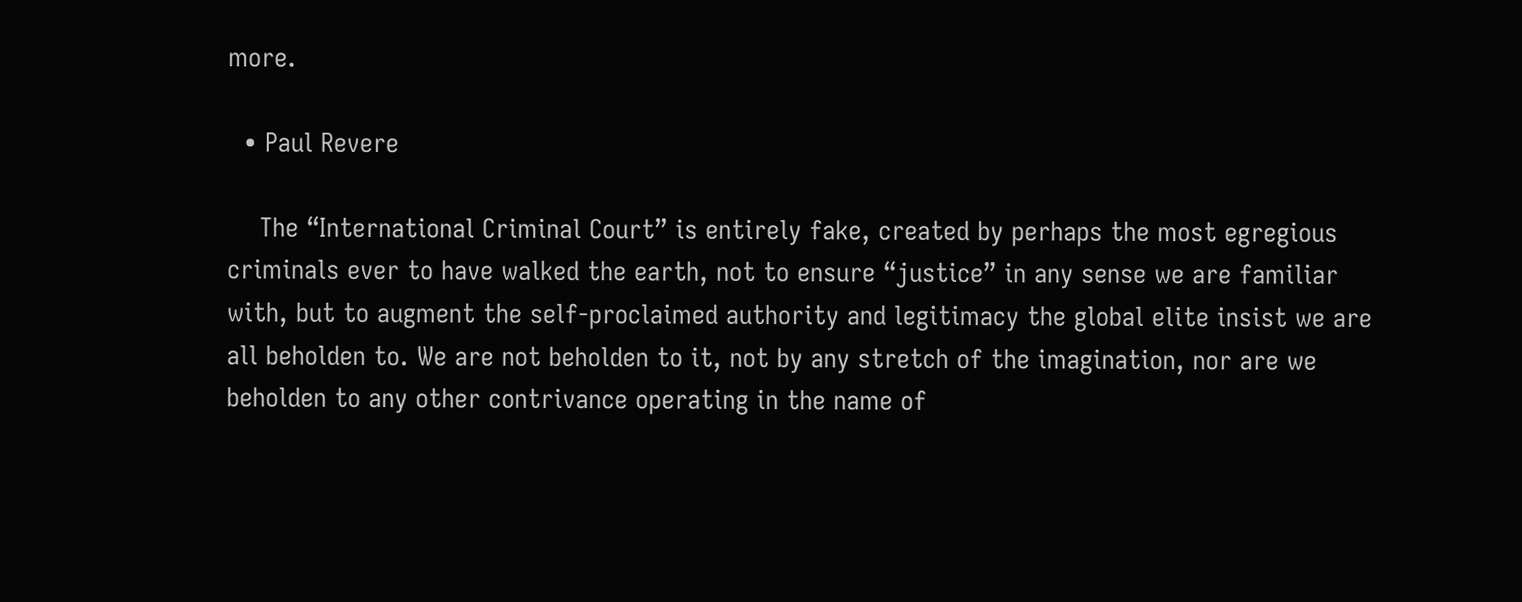more.

  • Paul Revere

    The “International Criminal Court” is entirely fake, created by perhaps the most egregious criminals ever to have walked the earth, not to ensure “justice” in any sense we are familiar with, but to augment the self-proclaimed authority and legitimacy the global elite insist we are all beholden to. We are not beholden to it, not by any stretch of the imagination, nor are we beholden to any other contrivance operating in the name of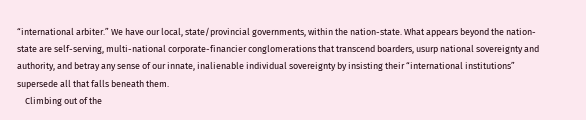“international arbiter.” We have our local, state/provincial governments, within the nation-state. What appears beyond the nation-state are self-serving, multi-national corporate-financier conglomerations that transcend boarders, usurp national sovereignty and authority, and betray any sense of our innate, inalienable individual sovereignty by insisting their “international institutions” supersede all that falls beneath them.
    Climbing out of the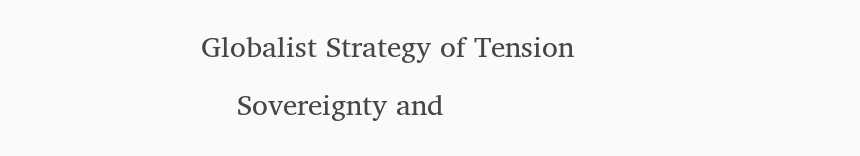Globalist Strategy of Tension
    Sovereignty and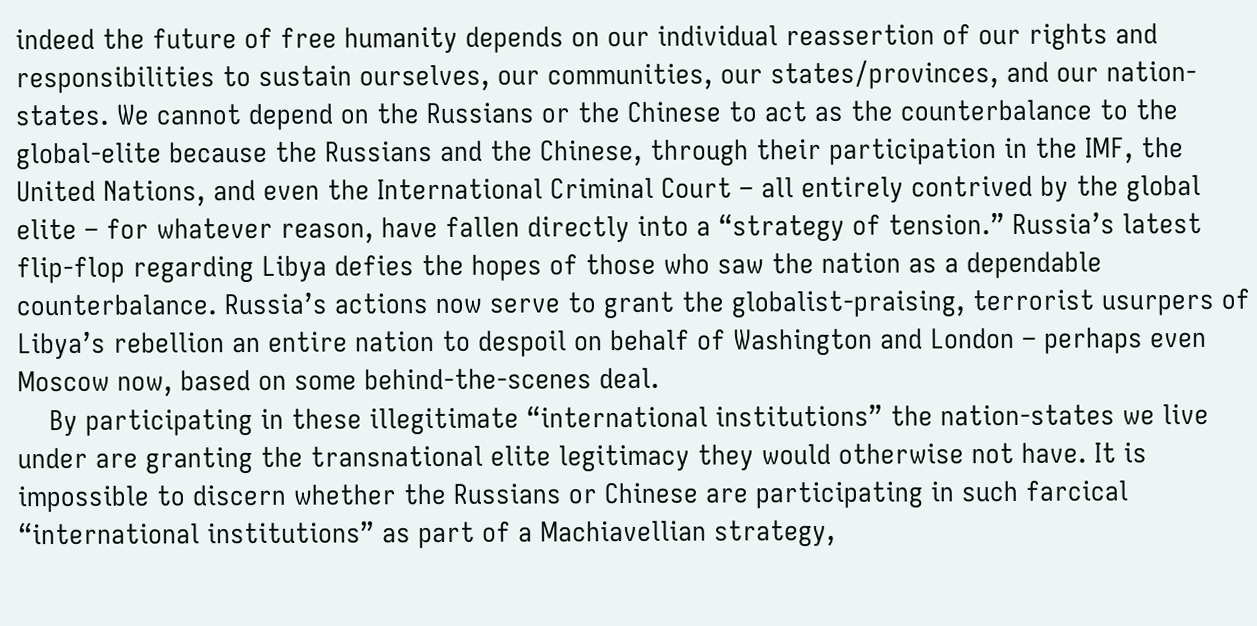indeed the future of free humanity depends on our individual reassertion of our rights and responsibilities to sustain ourselves, our communities, our states/provinces, and our nation-states. We cannot depend on the Russians or the Chinese to act as the counterbalance to the global-elite because the Russians and the Chinese, through their participation in the IMF, the United Nations, and even the International Criminal Court – all entirely contrived by the global elite – for whatever reason, have fallen directly into a “strategy of tension.” Russia’s latest flip-flop regarding Libya defies the hopes of those who saw the nation as a dependable counterbalance. Russia’s actions now serve to grant the globalist-praising, terrorist usurpers of Libya’s rebellion an entire nation to despoil on behalf of Washington and London – perhaps even Moscow now, based on some behind-the-scenes deal.
    By participating in these illegitimate “international institutions” the nation-states we live under are granting the transnational elite legitimacy they would otherwise not have. It is impossible to discern whether the Russians or Chinese are participating in such farcical “international institutions” as part of a Machiavellian strategy,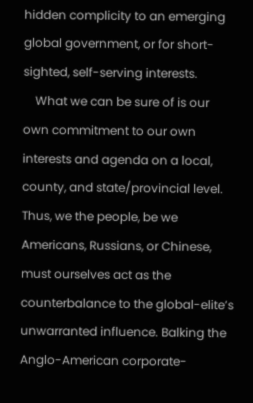hidden complicity to an emerging global government, or for short-sighted, self-serving interests.
    What we can be sure of is our own commitment to our own interests and agenda on a local, county, and state/provincial level. Thus, we the people, be we Americans, Russians, or Chinese, must ourselves act as the counterbalance to the global-elite’s unwarranted influence. Balking the Anglo-American corporate-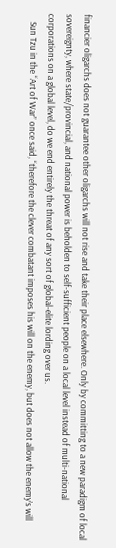financier oligarchs does not guarantee other oligarchs will not rise and take their place elsewhere. Only by committing to a new paradigm of local sovereignty, where state/provincial, and national power is beholden to self-sufficient people on a local level instead of multi-national corporations on a global level, do we end entirely the threat of any sort of global-elite lording over us.
    Sun Tzu in the “Art of War” once said, “therefore the clever combatant imposes his will on the enemy, but does not allow the enemy’s will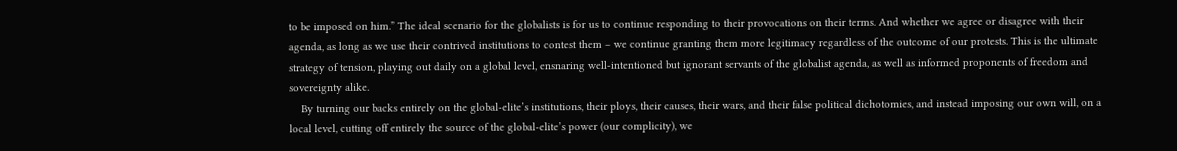to be imposed on him.” The ideal scenario for the globalists is for us to continue responding to their provocations on their terms. And whether we agree or disagree with their agenda, as long as we use their contrived institutions to contest them – we continue granting them more legitimacy regardless of the outcome of our protests. This is the ultimate strategy of tension, playing out daily on a global level, ensnaring well-intentioned but ignorant servants of the globalist agenda, as well as informed proponents of freedom and sovereignty alike.
    By turning our backs entirely on the global-elite’s institutions, their ploys, their causes, their wars, and their false political dichotomies, and instead imposing our own will, on a local level, cutting off entirely the source of the global-elite’s power (our complicity), we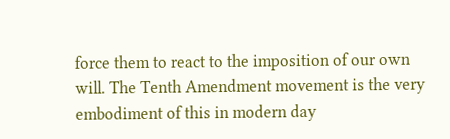force them to react to the imposition of our own will. The Tenth Amendment movement is the very embodiment of this in modern day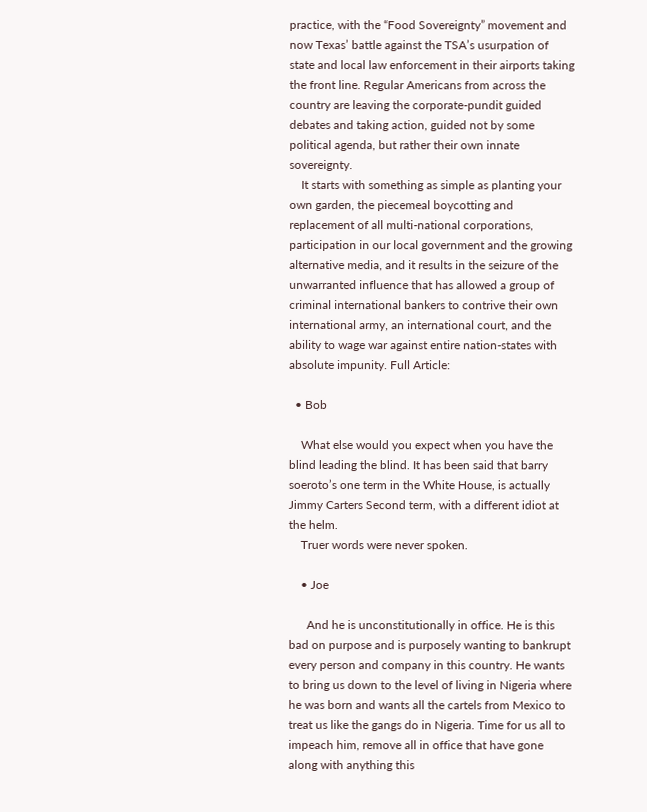practice, with the “Food Sovereignty” movement and now Texas’ battle against the TSA’s usurpation of state and local law enforcement in their airports taking the front line. Regular Americans from across the country are leaving the corporate-pundit guided debates and taking action, guided not by some political agenda, but rather their own innate sovereignty.
    It starts with something as simple as planting your own garden, the piecemeal boycotting and replacement of all multi-national corporations, participation in our local government and the growing alternative media, and it results in the seizure of the unwarranted influence that has allowed a group of criminal international bankers to contrive their own international army, an international court, and the ability to wage war against entire nation-states with absolute impunity. Full Article:

  • Bob

    What else would you expect when you have the blind leading the blind. It has been said that barry soeroto’s one term in the White House, is actually Jimmy Carters Second term, with a different idiot at the helm.
    Truer words were never spoken.

    • Joe

      And he is unconstitutionally in office. He is this bad on purpose and is purposely wanting to bankrupt every person and company in this country. He wants to bring us down to the level of living in Nigeria where he was born and wants all the cartels from Mexico to treat us like the gangs do in Nigeria. Time for us all to impeach him, remove all in office that have gone along with anything this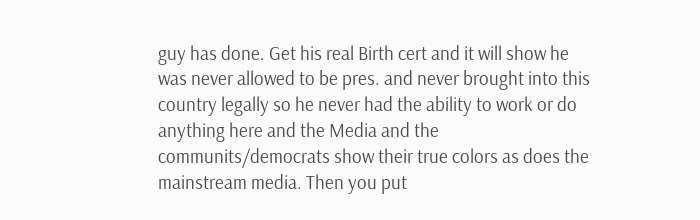guy has done. Get his real Birth cert and it will show he was never allowed to be pres. and never brought into this country legally so he never had the ability to work or do anything here and the Media and the communits/democrats show their true colors as does the mainstream media. Then you put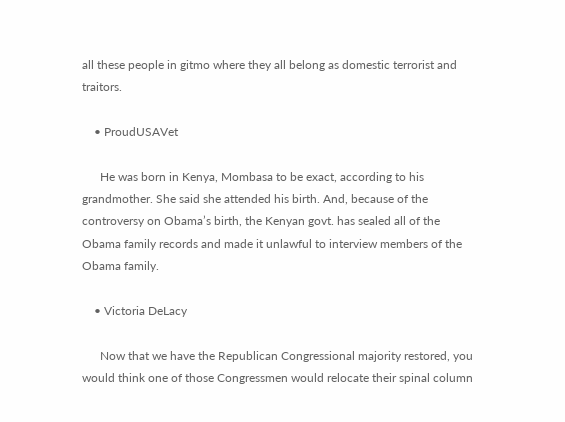all these people in gitmo where they all belong as domestic terrorist and traitors.

    • ProudUSAVet

      He was born in Kenya, Mombasa to be exact, according to his grandmother. She said she attended his birth. And, because of the controversy on Obama’s birth, the Kenyan govt. has sealed all of the Obama family records and made it unlawful to interview members of the Obama family.

    • Victoria DeLacy

      Now that we have the Republican Congressional majority restored, you would think one of those Congressmen would relocate their spinal column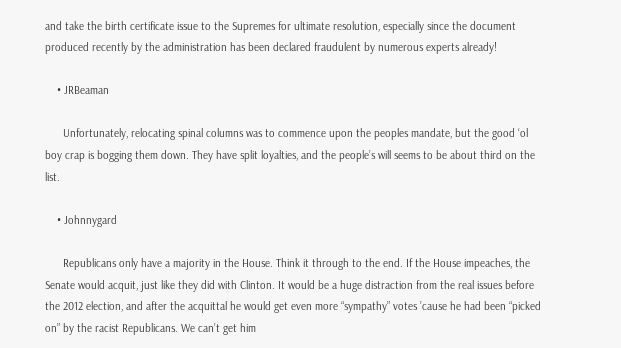and take the birth certificate issue to the Supremes for ultimate resolution, especially since the document produced recently by the administration has been declared fraudulent by numerous experts already!

    • JRBeaman

      Unfortunately, relocating spinal columns was to commence upon the peoples mandate, but the good ‘ol boy crap is bogging them down. They have split loyalties, and the people’s will seems to be about third on the list.

    • Johnnygard

      Republicans only have a majority in the House. Think it through to the end. If the House impeaches, the Senate would acquit, just like they did with Clinton. It would be a huge distraction from the real issues before the 2012 election, and after the acquittal he would get even more “sympathy” votes ’cause he had been “picked on” by the racist Republicans. We can’t get him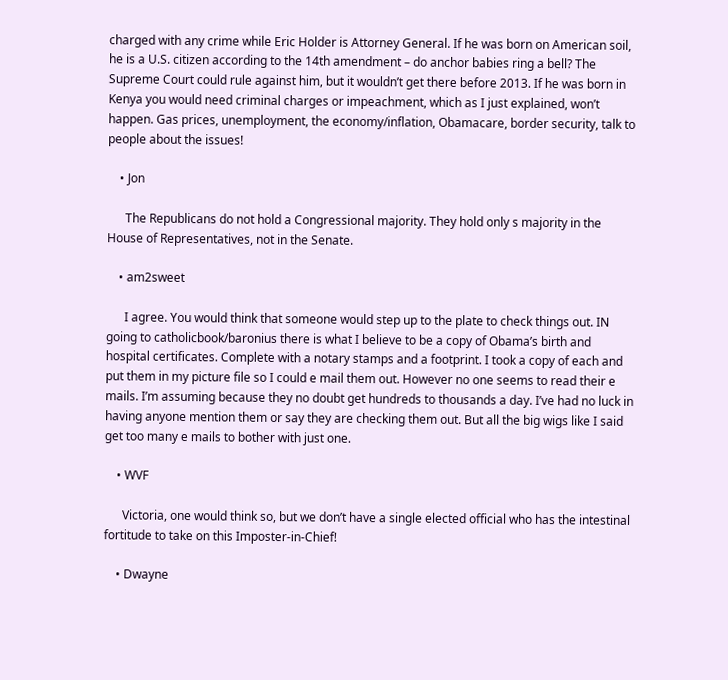charged with any crime while Eric Holder is Attorney General. If he was born on American soil, he is a U.S. citizen according to the 14th amendment – do anchor babies ring a bell? The Supreme Court could rule against him, but it wouldn’t get there before 2013. If he was born in Kenya you would need criminal charges or impeachment, which as I just explained, won’t happen. Gas prices, unemployment, the economy/inflation, Obamacare, border security, talk to people about the issues!

    • Jon

      The Republicans do not hold a Congressional majority. They hold only s majority in the House of Representatives, not in the Senate.

    • am2sweet

      I agree. You would think that someone would step up to the plate to check things out. IN going to catholicbook/baronius there is what I believe to be a copy of Obama’s birth and hospital certificates. Complete with a notary stamps and a footprint. I took a copy of each and put them in my picture file so I could e mail them out. However no one seems to read their e mails. I’m assuming because they no doubt get hundreds to thousands a day. I’ve had no luck in having anyone mention them or say they are checking them out. But all the big wigs like I said get too many e mails to bother with just one.

    • WVF

      Victoria, one would think so, but we don’t have a single elected official who has the intestinal fortitude to take on this Imposter-in-Chief!

    • Dwayne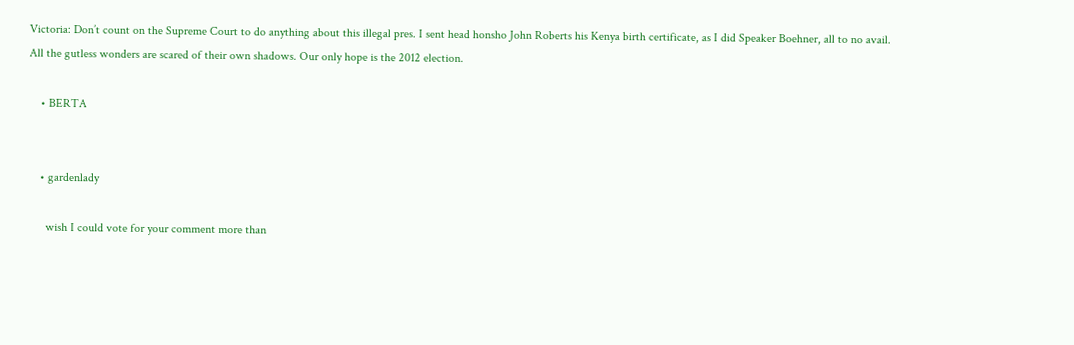Victoria: Don’t count on the Supreme Court to do anything about this illegal pres. I sent head honsho John Roberts his Kenya birth certificate, as I did Speaker Boehner, all to no avail. All the gutless wonders are scared of their own shadows. Our only hope is the 2012 election.

    • BERTA


    • gardenlady

      wish I could vote for your comment more than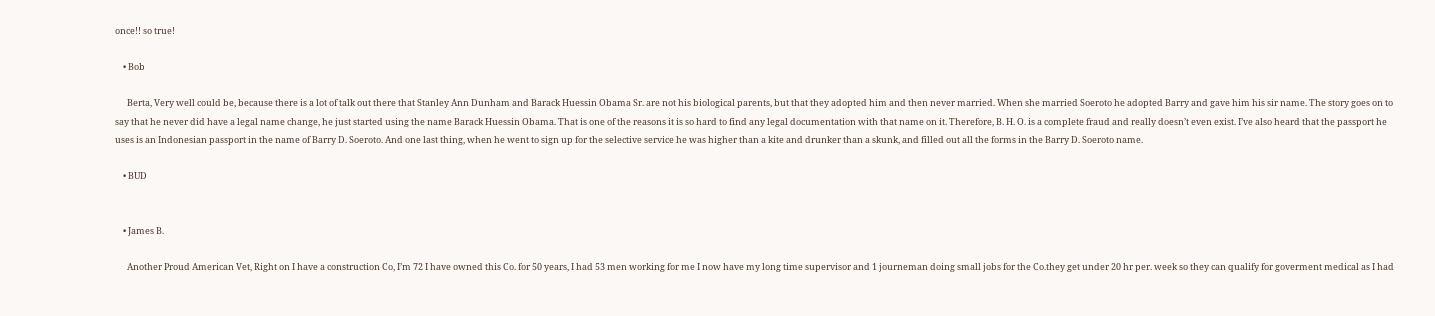once!! so true!

    • Bob

      Berta, Very well could be, because there is a lot of talk out there that Stanley Ann Dunham and Barack Huessin Obama Sr. are not his biological parents, but that they adopted him and then never married. When she married Soeroto he adopted Barry and gave him his sir name. The story goes on to say that he never did have a legal name change, he just started using the name Barack Huessin Obama. That is one of the reasons it is so hard to find any legal documentation with that name on it. Therefore, B. H. O. is a complete fraud and really doesn’t even exist. I’ve also heard that the passport he uses is an Indonesian passport in the name of Barry D. Soeroto. And one last thing, when he went to sign up for the selective service he was higher than a kite and drunker than a skunk, and filled out all the forms in the Barry D. Soeroto name.

    • BUD


    • James B.

      Another Proud American Vet, Right on I have a construction Co, I’m 72 I have owned this Co. for 50 years, I had 53 men working for me I now have my long time supervisor and 1 journeman doing small jobs for the Co.they get under 20 hr per. week so they can qualify for goverment medical as I had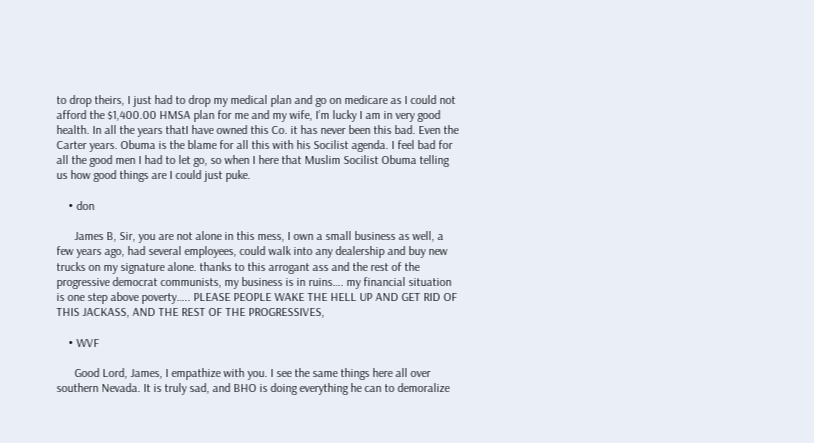to drop theirs, I just had to drop my medical plan and go on medicare as I could not afford the $1,400.00 HMSA plan for me and my wife, I’m lucky I am in very good health. In all the years thatI have owned this Co. it has never been this bad. Even the Carter years. Obuma is the blame for all this with his Socilist agenda. I feel bad for all the good men I had to let go, so when I here that Muslim Socilist Obuma telling us how good things are I could just puke.

    • don

      James B, Sir, you are not alone in this mess, I own a small business as well, a few years ago, had several employees, could walk into any dealership and buy new trucks on my signature alone. thanks to this arrogant ass and the rest of the progressive democrat communists, my business is in ruins…. my financial situation is one step above poverty….. PLEASE PEOPLE WAKE THE HELL UP AND GET RID OF THIS JACKASS, AND THE REST OF THE PROGRESSIVES,

    • WVF

      Good Lord, James, I empathize with you. I see the same things here all over southern Nevada. It is truly sad, and BHO is doing everything he can to demoralize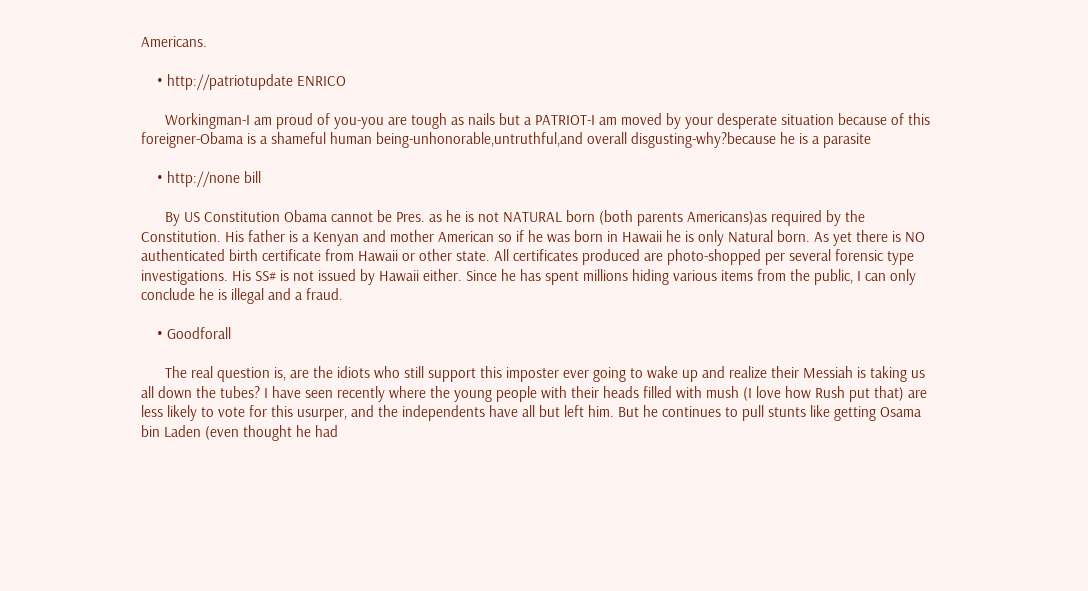Americans.

    • http://patriotupdate ENRICO

      Workingman-I am proud of you-you are tough as nails but a PATRIOT-I am moved by your desperate situation because of this foreigner-Obama is a shameful human being-unhonorable,untruthful,and overall disgusting-why?because he is a parasite

    • http://none bill

      By US Constitution Obama cannot be Pres. as he is not NATURAL born (both parents Americans)as required by the Constitution. His father is a Kenyan and mother American so if he was born in Hawaii he is only Natural born. As yet there is NO authenticated birth certificate from Hawaii or other state. All certificates produced are photo-shopped per several forensic type investigations. His SS# is not issued by Hawaii either. Since he has spent millions hiding various items from the public, I can only conclude he is illegal and a fraud.

    • Goodforall

      The real question is, are the idiots who still support this imposter ever going to wake up and realize their Messiah is taking us all down the tubes? I have seen recently where the young people with their heads filled with mush (I love how Rush put that) are less likely to vote for this usurper, and the independents have all but left him. But he continues to pull stunts like getting Osama bin Laden (even thought he had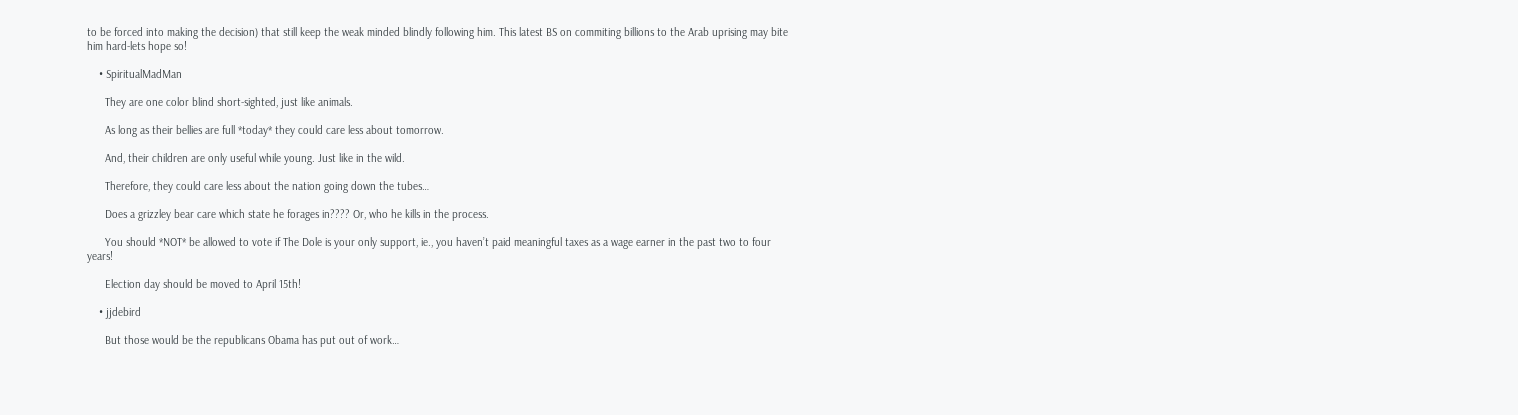to be forced into making the decision) that still keep the weak minded blindly following him. This latest BS on commiting billions to the Arab uprising may bite him hard-lets hope so!

    • SpiritualMadMan

      They are one color blind short-sighted, just like animals.

      As long as their bellies are full *today* they could care less about tomorrow.

      And, their children are only useful while young. Just like in the wild.

      Therefore, they could care less about the nation going down the tubes…

      Does a grizzley bear care which state he forages in???? Or, who he kills in the process.

      You should *NOT* be allowed to vote if The Dole is your only support, ie., you haven’t paid meaningful taxes as a wage earner in the past two to four years!

      Election day should be moved to April 15th!

    • jjdebird

      But those would be the republicans Obama has put out of work…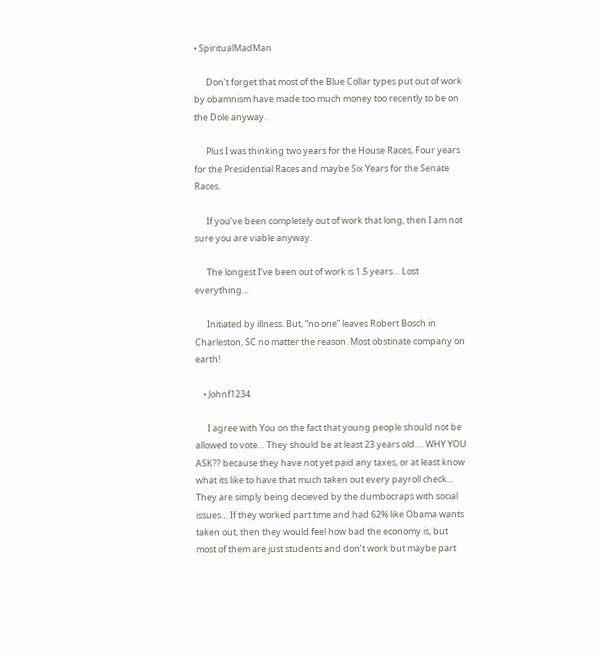• SpiritualMadMan

      Don’t forget that most of the Blue Collar types put out of work by obamnism have made too much money too recently to be on the Dole anyway.

      Plus I was thinking two years for the House Races, Four years for the Presidential Races and maybe Six Years for the Senate Races.

      If you’ve been completely out of work that long, then I am not sure you are viable anyway.

      The longest I’ve been out of work is 1.5 years… Lost everything…

      Initiated by illness. But, “no one” leaves Robert Bosch in Charleston, SC no matter the reason. Most obstinate company on earth!

    • Johnf1234

      I agree with You on the fact that young people should not be allowed to vote… They should be at least 23 years old…. WHY YOU ASK?? because they have not yet paid any taxes, or at least know what its like to have that much taken out every payroll check… They are simply being decieved by the dumbocraps with social issues… If they worked part time and had 62% like Obama wants taken out, then they would feel how bad the economy is, but most of them are just students and don’t work but maybe part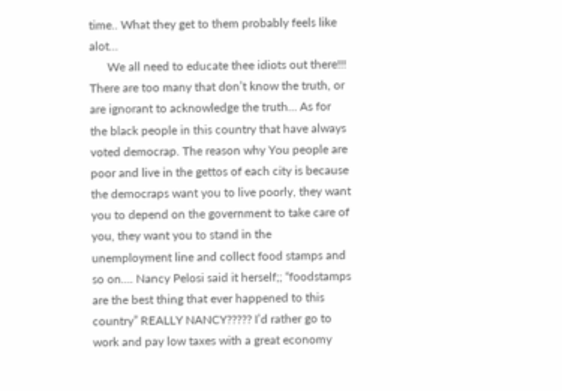time.. What they get to them probably feels like alot…
      We all need to educate thee idiots out there!!! There are too many that don’t know the truth, or are ignorant to acknowledge the truth… As for the black people in this country that have always voted democrap. The reason why You people are poor and live in the gettos of each city is because the democraps want you to live poorly, they want you to depend on the government to take care of you, they want you to stand in the unemployment line and collect food stamps and so on…. Nancy Pelosi said it herself;; “foodstamps are the best thing that ever happened to this country” REALLY NANCY????? I’d rather go to work and pay low taxes with a great economy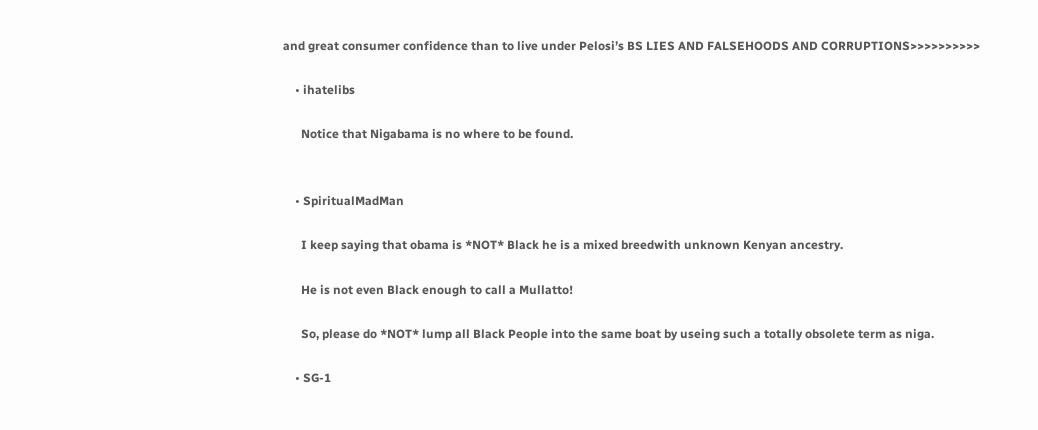and great consumer confidence than to live under Pelosi’s BS LIES AND FALSEHOODS AND CORRUPTIONS>>>>>>>>>>

    • ihatelibs

      Notice that Nigabama is no where to be found.


    • SpiritualMadMan

      I keep saying that obama is *NOT* Black he is a mixed breedwith unknown Kenyan ancestry.

      He is not even Black enough to call a Mullatto!

      So, please do *NOT* lump all Black People into the same boat by useing such a totally obsolete term as niga.

    • SG-1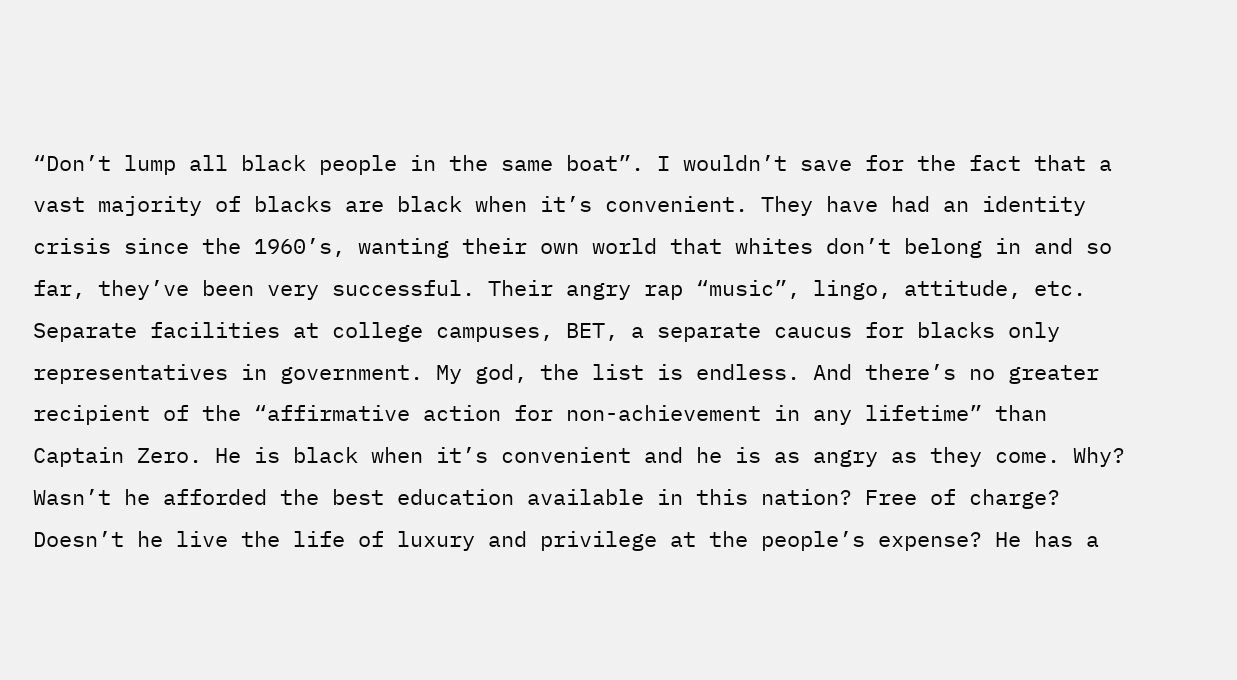“Don’t lump all black people in the same boat”. I wouldn’t save for the fact that a vast majority of blacks are black when it’s convenient. They have had an identity crisis since the 1960’s, wanting their own world that whites don’t belong in and so far, they’ve been very successful. Their angry rap “music”, lingo, attitude, etc. Separate facilities at college campuses, BET, a separate caucus for blacks only representatives in government. My god, the list is endless. And there’s no greater recipient of the “affirmative action for non-achievement in any lifetime” than Captain Zero. He is black when it’s convenient and he is as angry as they come. Why? Wasn’t he afforded the best education available in this nation? Free of charge? Doesn’t he live the life of luxury and privilege at the people’s expense? He has a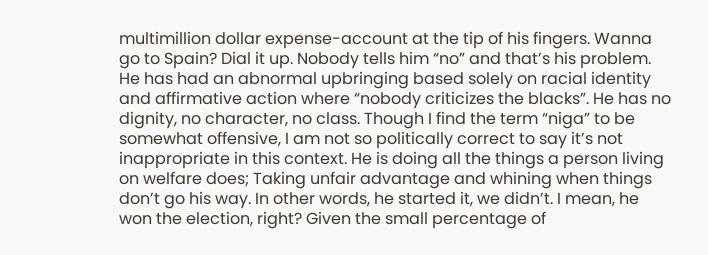multimillion dollar expense-account at the tip of his fingers. Wanna go to Spain? Dial it up. Nobody tells him “no” and that’s his problem. He has had an abnormal upbringing based solely on racial identity and affirmative action where “nobody criticizes the blacks”. He has no dignity, no character, no class. Though I find the term “niga” to be somewhat offensive, I am not so politically correct to say it’s not inappropriate in this context. He is doing all the things a person living on welfare does; Taking unfair advantage and whining when things don’t go his way. In other words, he started it, we didn’t. I mean, he won the election, right? Given the small percentage of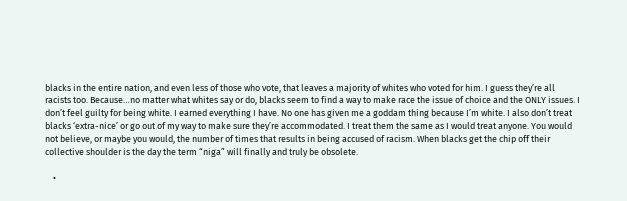blacks in the entire nation, and even less of those who vote, that leaves a majority of whites who voted for him. I guess they’re all racists too. Because…no matter what whites say or do, blacks seem to find a way to make race the issue of choice and the ONLY issues. I don’t feel guilty for being white. I earned everything I have. No one has given me a goddam thing because I’m white. I also don’t treat blacks ‘extra-nice’ or go out of my way to make sure they’re accommodated. I treat them the same as I would treat anyone. You would not believe, or maybe you would, the number of times that results in being accused of racism. When blacks get the chip off their collective shoulder is the day the term “niga” will finally and truly be obsolete.

    •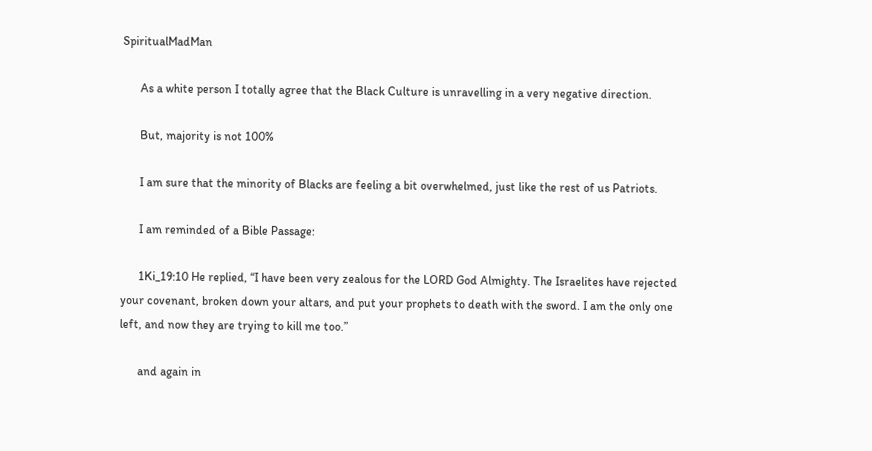SpiritualMadMan

      As a white person I totally agree that the Black Culture is unravelling in a very negative direction.

      But, majority is not 100%

      I am sure that the minority of Blacks are feeling a bit overwhelmed, just like the rest of us Patriots.

      I am reminded of a Bible Passage:

      1Ki_19:10 He replied, “I have been very zealous for the LORD God Almighty. The Israelites have rejected your covenant, broken down your altars, and put your prophets to death with the sword. I am the only one left, and now they are trying to kill me too.”

      and again in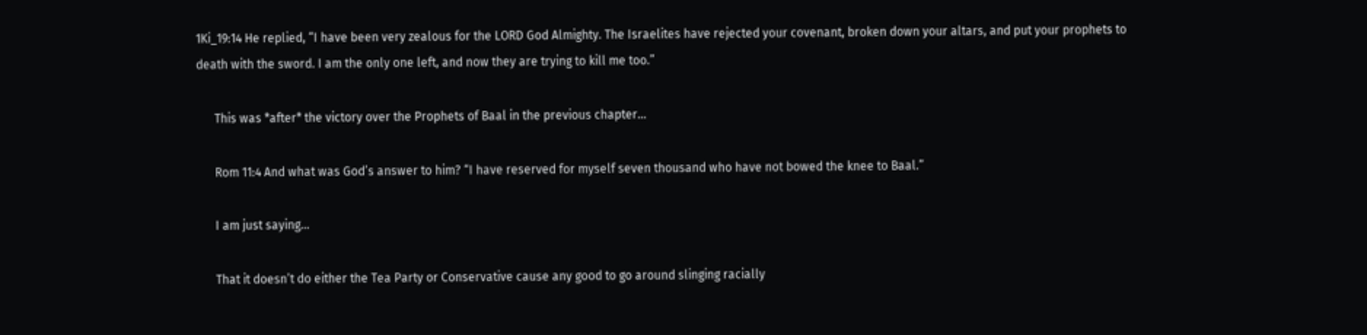1Ki_19:14 He replied, “I have been very zealous for the LORD God Almighty. The Israelites have rejected your covenant, broken down your altars, and put your prophets to death with the sword. I am the only one left, and now they are trying to kill me too.”

      This was *after* the victory over the Prophets of Baal in the previous chapter…

      Rom 11:4 And what was God’s answer to him? “I have reserved for myself seven thousand who have not bowed the knee to Baal.”

      I am just saying…

      That it doesn’t do either the Tea Party or Conservative cause any good to go around slinging racially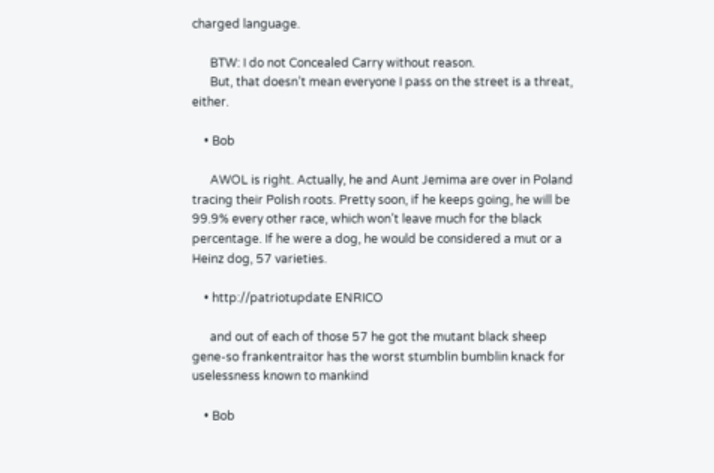charged language.

      BTW: I do not Concealed Carry without reason.
      But, that doesn’t mean everyone I pass on the street is a threat, either.

    • Bob

      AWOL is right. Actually, he and Aunt Jemima are over in Poland tracing their Polish roots. Pretty soon, if he keeps going, he will be 99.9% every other race, which won’t leave much for the black percentage. If he were a dog, he would be considered a mut or a Heinz dog, 57 varieties.

    • http://patriotupdate ENRICO

      and out of each of those 57 he got the mutant black sheep gene-so frankentraitor has the worst stumblin bumblin knack for uselessness known to mankind

    • Bob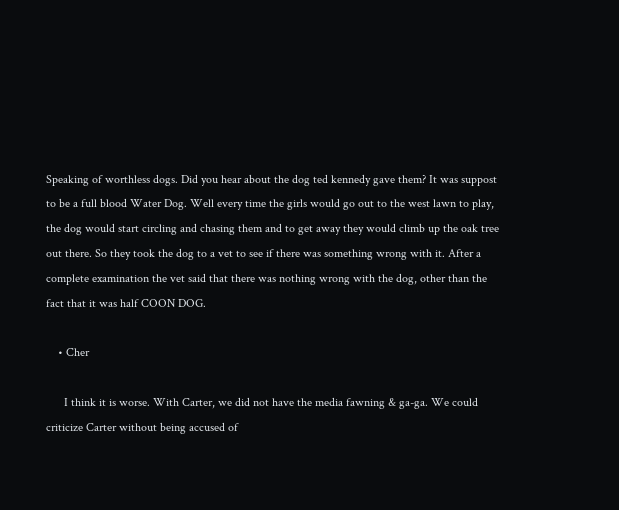Speaking of worthless dogs. Did you hear about the dog ted kennedy gave them? It was suppost to be a full blood Water Dog. Well every time the girls would go out to the west lawn to play, the dog would start circling and chasing them and to get away they would climb up the oak tree out there. So they took the dog to a vet to see if there was something wrong with it. After a complete examination the vet said that there was nothing wrong with the dog, other than the fact that it was half COON DOG.

    • Cher

      I think it is worse. With Carter, we did not have the media fawning & ga-ga. We could criticize Carter without being accused of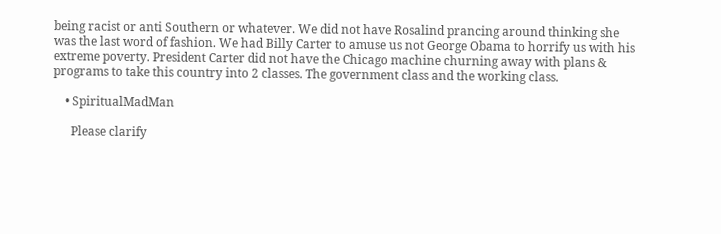being racist or anti Southern or whatever. We did not have Rosalind prancing around thinking she was the last word of fashion. We had Billy Carter to amuse us not George Obama to horrify us with his extreme poverty. President Carter did not have the Chicago machine churning away with plans & programs to take this country into 2 classes. The government class and the working class.

    • SpiritualMadMan

      Please clarify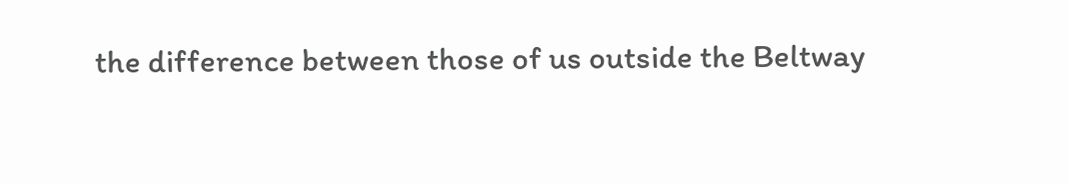the difference between those of us outside the Beltway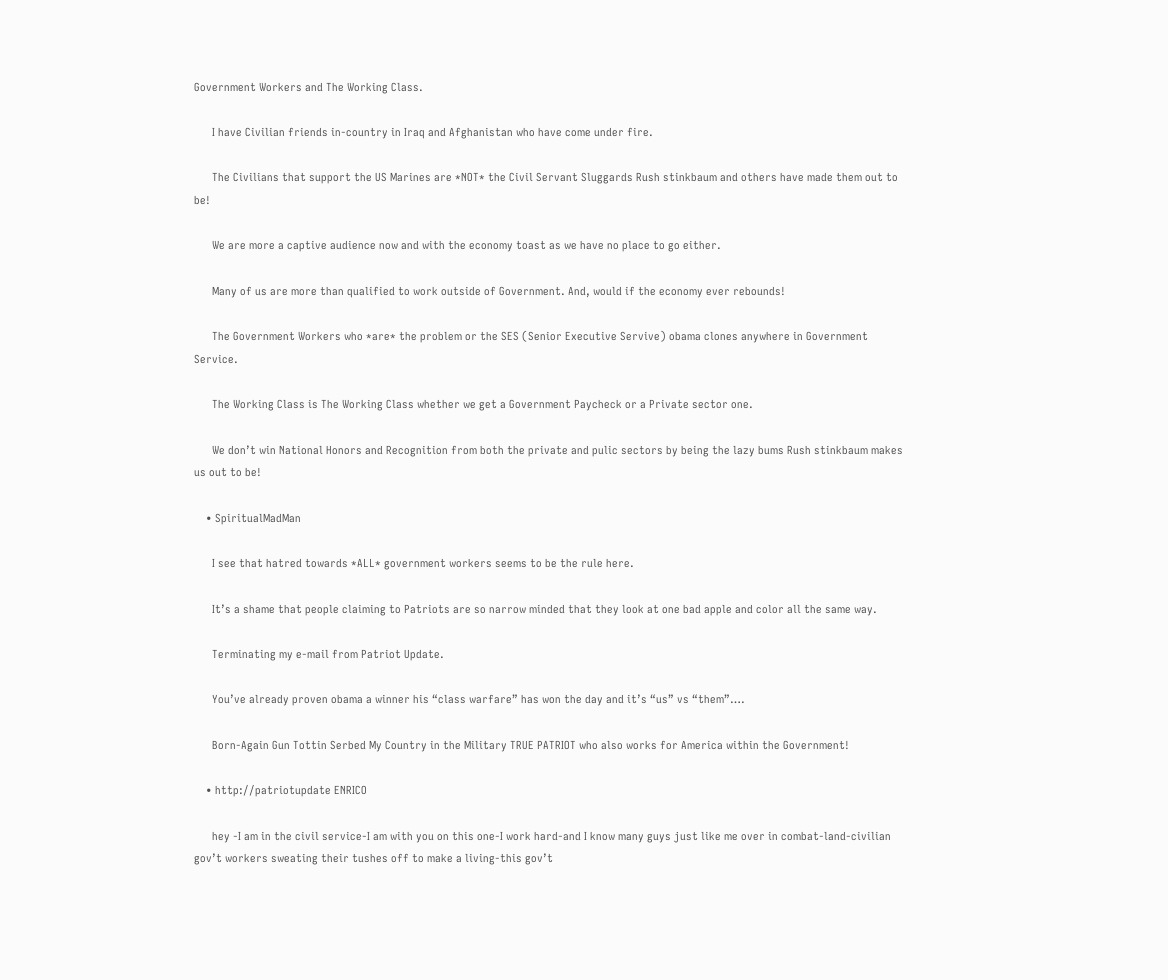Government Workers and The Working Class.

      I have Civilian friends in-country in Iraq and Afghanistan who have come under fire.

      The Civilians that support the US Marines are *NOT* the Civil Servant Sluggards Rush stinkbaum and others have made them out to be!

      We are more a captive audience now and with the economy toast as we have no place to go either.

      Many of us are more than qualified to work outside of Government. And, would if the economy ever rebounds!

      The Government Workers who *are* the problem or the SES (Senior Executive Servive) obama clones anywhere in Government Service.

      The Working Class is The Working Class whether we get a Government Paycheck or a Private sector one.

      We don’t win National Honors and Recognition from both the private and pulic sectors by being the lazy bums Rush stinkbaum makes us out to be!

    • SpiritualMadMan

      I see that hatred towards *ALL* government workers seems to be the rule here.

      It’s a shame that people claiming to Patriots are so narrow minded that they look at one bad apple and color all the same way.

      Terminating my e-mail from Patriot Update.

      You’ve already proven obama a winner his “class warfare” has won the day and it’s “us” vs “them”….

      Born-Again Gun Tottin Serbed My Country in the Military TRUE PATRIOT who also works for America within the Government!

    • http://patriotupdate ENRICO

      hey -I am in the civil service-I am with you on this one-I work hard-and I know many guys just like me over in combat-land-civilian gov’t workers sweating their tushes off to make a living-this gov’t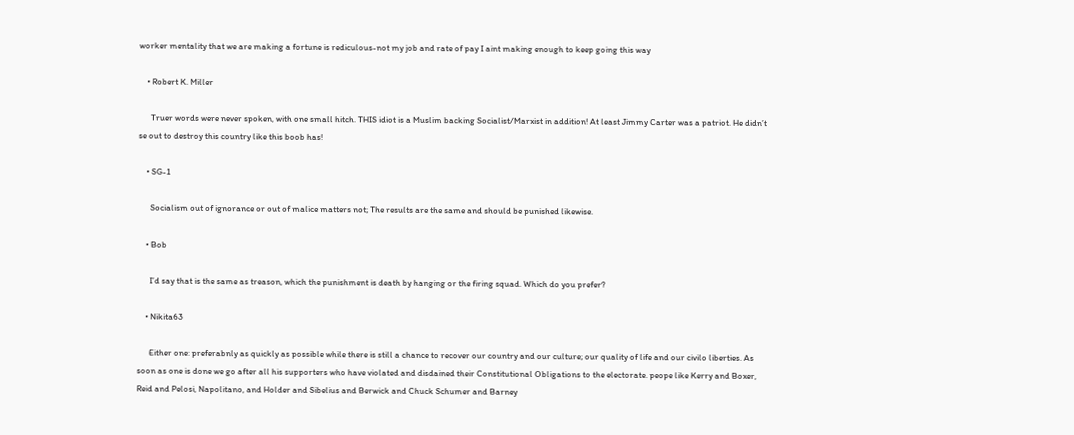worker mentality that we are making a fortune is rediculous-not my job and rate of pay I aint making enough to keep going this way

    • Robert K. Miller

      Truer words were never spoken, with one small hitch. THIS idiot is a Muslim backing Socialist/Marxist in addition! At least Jimmy Carter was a patriot. He didn’t se out to destroy this country like this boob has!

    • SG-1

      Socialism out of ignorance or out of malice matters not; The results are the same and should be punished likewise.

    • Bob

      I’d say that is the same as treason, which the punishment is death by hanging or the firing squad. Which do you prefer?

    • Nikita63

      Either one: preferabnly as quickly as possible while there is still a chance to recover our country and our culture; our quality of life and our civilo liberties. As soon as one is done we go after all his supporters who have violated and disdained their Constitutional Obligations to the electorate. peope like Kerry and Boxer, Reid and Pelosi, Napolitano, and Holder and Sibelius and Berwick and Chuck Schumer and Barney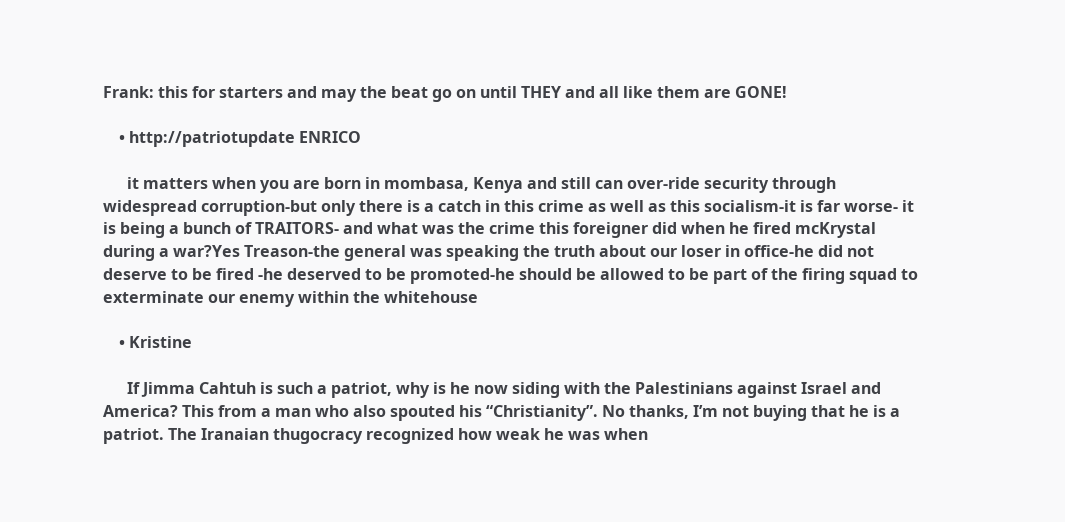Frank: this for starters and may the beat go on until THEY and all like them are GONE!

    • http://patriotupdate ENRICO

      it matters when you are born in mombasa, Kenya and still can over-ride security through widespread corruption-but only there is a catch in this crime as well as this socialism-it is far worse- it is being a bunch of TRAITORS- and what was the crime this foreigner did when he fired mcKrystal during a war?Yes Treason-the general was speaking the truth about our loser in office-he did not deserve to be fired -he deserved to be promoted-he should be allowed to be part of the firing squad to exterminate our enemy within the whitehouse

    • Kristine

      If Jimma Cahtuh is such a patriot, why is he now siding with the Palestinians against Israel and America? This from a man who also spouted his “Christianity”. No thanks, I’m not buying that he is a patriot. The Iranaian thugocracy recognized how weak he was when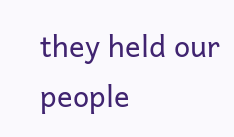they held our people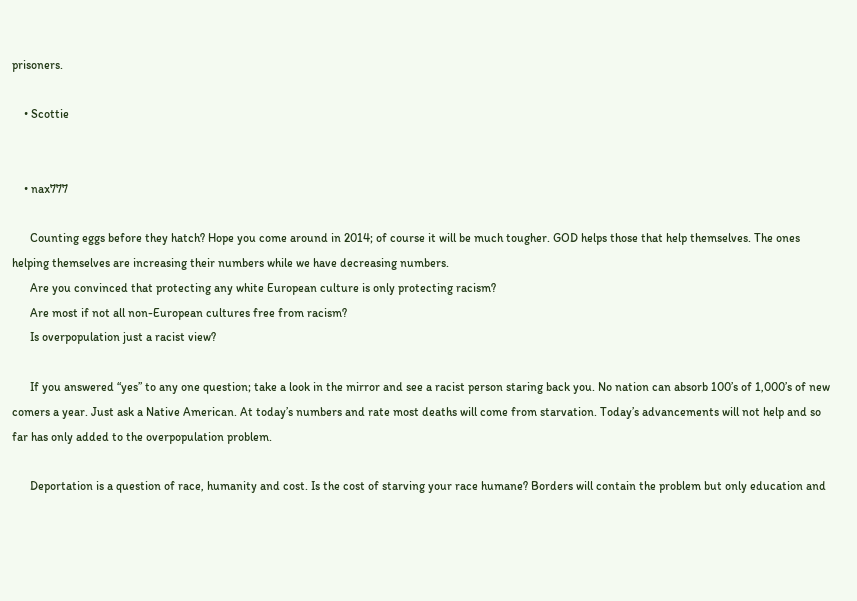prisoners.

    • Scottie


    • nax777

      Counting eggs before they hatch? Hope you come around in 2014; of course it will be much tougher. GOD helps those that help themselves. The ones helping themselves are increasing their numbers while we have decreasing numbers.
      Are you convinced that protecting any white European culture is only protecting racism?
      Are most if not all non-European cultures free from racism?
      Is overpopulation just a racist view?

      If you answered “yes” to any one question; take a look in the mirror and see a racist person staring back you. No nation can absorb 100’s of 1,000’s of new comers a year. Just ask a Native American. At today’s numbers and rate most deaths will come from starvation. Today’s advancements will not help and so far has only added to the overpopulation problem.

      Deportation is a question of race, humanity and cost. Is the cost of starving your race humane? Borders will contain the problem but only education and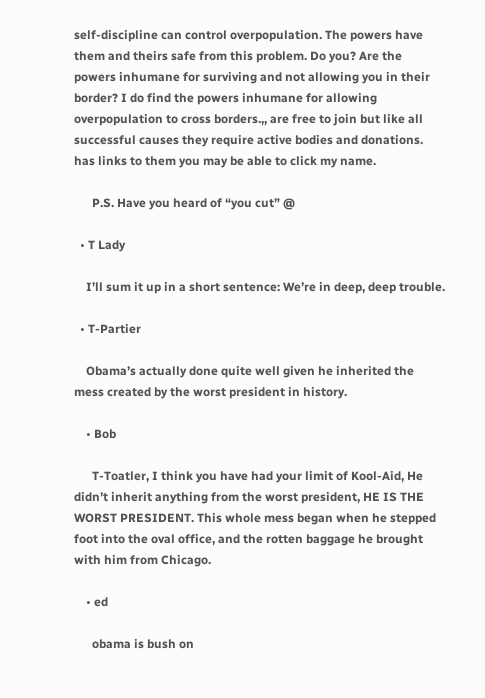self-discipline can control overpopulation. The powers have them and theirs safe from this problem. Do you? Are the powers inhumane for surviving and not allowing you in their border? I do find the powers inhumane for allowing overpopulation to cross borders.,, are free to join but like all successful causes they require active bodies and donations. has links to them you may be able to click my name.

      P.S. Have you heard of “you cut” @

  • T Lady

    I’ll sum it up in a short sentence: We’re in deep, deep trouble.

  • T-Partier

    Obama’s actually done quite well given he inherited the mess created by the worst president in history.

    • Bob

      T-Toatler, I think you have had your limit of Kool-Aid, He didn’t inherit anything from the worst president, HE IS THE WORST PRESIDENT. This whole mess began when he stepped foot into the oval office, and the rotten baggage he brought with him from Chicago.

    • ed

      obama is bush on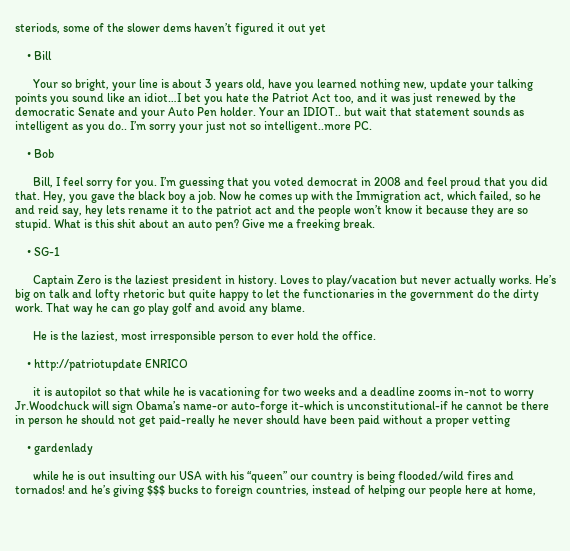steriods, some of the slower dems haven’t figured it out yet

    • Bill

      Your so bright, your line is about 3 years old, have you learned nothing new, update your talking points you sound like an idiot…I bet you hate the Patriot Act too, and it was just renewed by the democratic Senate and your Auto Pen holder. Your an IDIOT.. but wait that statement sounds as intelligent as you do.. I’m sorry your just not so intelligent..more PC.

    • Bob

      Bill, I feel sorry for you. I’m guessing that you voted democrat in 2008 and feel proud that you did that. Hey, you gave the black boy a job. Now he comes up with the Immigration act, which failed, so he and reid say, hey lets rename it to the patriot act and the people won’t know it because they are so stupid. What is this shit about an auto pen? Give me a freeking break.

    • SG-1

      Captain Zero is the laziest president in history. Loves to play/vacation but never actually works. He’s big on talk and lofty rhetoric but quite happy to let the functionaries in the government do the dirty work. That way he can go play golf and avoid any blame.

      He is the laziest, most irresponsible person to ever hold the office.

    • http://patriotupdate ENRICO

      it is autopilot so that while he is vacationing for two weeks and a deadline zooms in-not to worry Jr.Woodchuck will sign Obama’s name-or auto-forge it-which is unconstitutional-if he cannot be there in person he should not get paid-really he never should have been paid without a proper vetting

    • gardenlady

      while he is out insulting our USA with his “queen” our country is being flooded/wild fires and tornados! and he’s giving $$$ bucks to foreign countries, instead of helping our people here at home,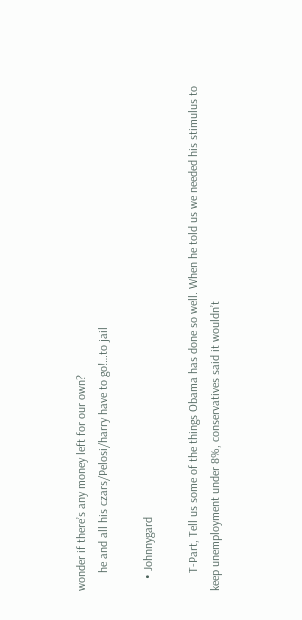wonder if there’s any money left for our own?
      he and all his czars/Pelosi/harry have to go!…to jail

    • Johnnygard

      T-Part, Tell us some of the things Obama has done so well. When he told us we needed his stimulus to keep unemployment under 8%, conservatives said it wouldn’t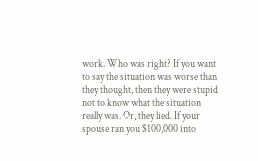work. Who was right? If you want to say the situation was worse than they thought, then they were stupid not to know what the situation really was. Or, they lied. If your spouse ran you $100,000 into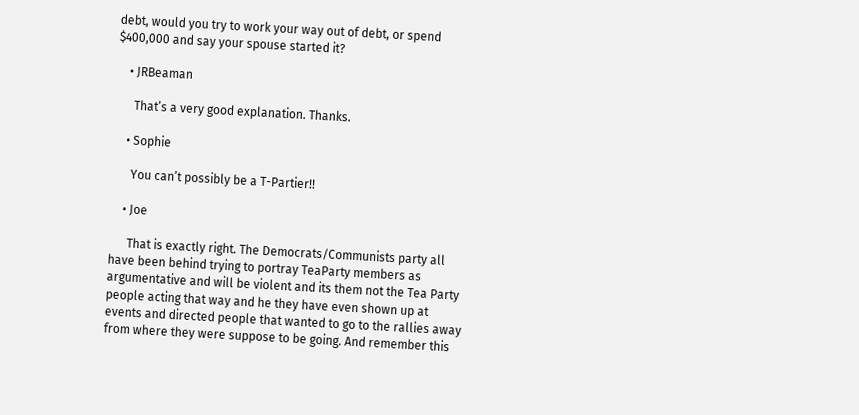debt, would you try to work your way out of debt, or spend $400,000 and say your spouse started it?

    • JRBeaman

      That’s a very good explanation. Thanks.

    • Sophie

      You can’t possibly be a T-Partier!!

    • Joe

      That is exactly right. The Democrats/Communists party all have been behind trying to portray TeaParty members as argumentative and will be violent and its them not the Tea Party people acting that way and he they have even shown up at events and directed people that wanted to go to the rallies away from where they were suppose to be going. And remember this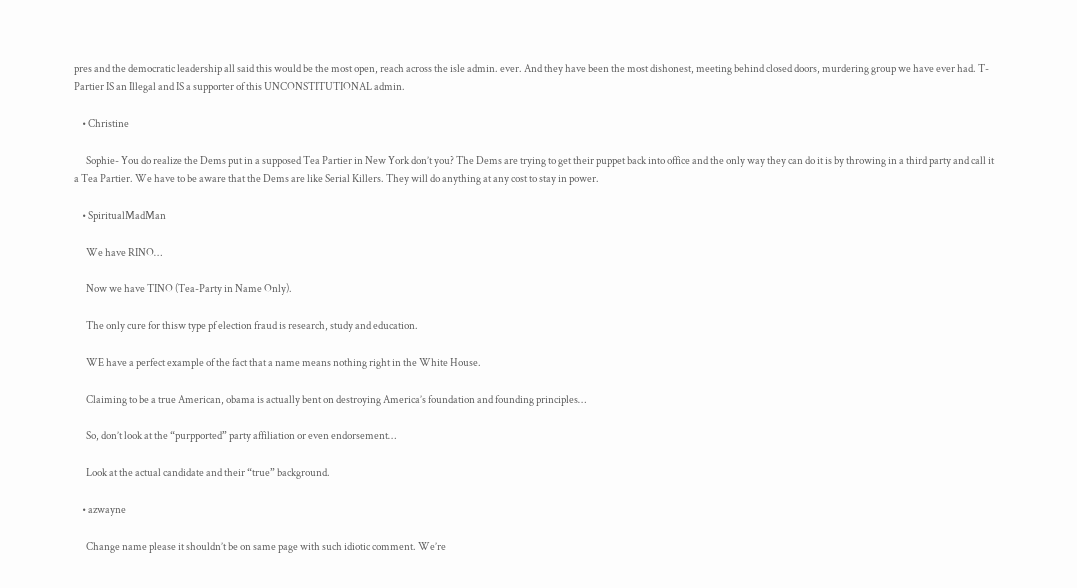pres and the democratic leadership all said this would be the most open, reach across the isle admin. ever. And they have been the most dishonest, meeting behind closed doors, murdering group we have ever had. T-Partier IS an Illegal and IS a supporter of this UNCONSTITUTIONAL admin.

    • Christine

      Sophie- You do realize the Dems put in a supposed Tea Partier in New York don’t you? The Dems are trying to get their puppet back into office and the only way they can do it is by throwing in a third party and call it a Tea Partier. We have to be aware that the Dems are like Serial Killers. They will do anything at any cost to stay in power.

    • SpiritualMadMan

      We have RINO…

      Now we have TINO (Tea-Party in Name Only).

      The only cure for thisw type pf election fraud is research, study and education.

      WE have a perfect example of the fact that a name means nothing right in the White House.

      Claiming to be a true American, obama is actually bent on destroying America’s foundation and founding principles…

      So, don’t look at the “purpported” party affiliation or even endorsement…

      Look at the actual candidate and their “true” background.

    • azwayne

      Change name please it shouldn’t be on same page with such idiotic comment. We’re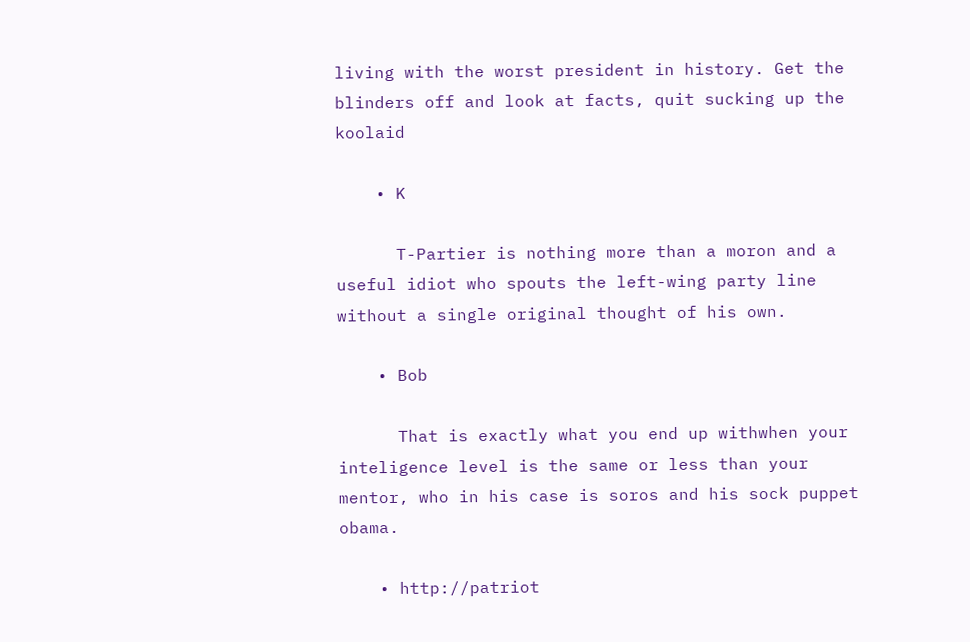living with the worst president in history. Get the blinders off and look at facts, quit sucking up the koolaid

    • K

      T-Partier is nothing more than a moron and a useful idiot who spouts the left-wing party line without a single original thought of his own.

    • Bob

      That is exactly what you end up withwhen your inteligence level is the same or less than your mentor, who in his case is soros and his sock puppet obama.

    • http://patriot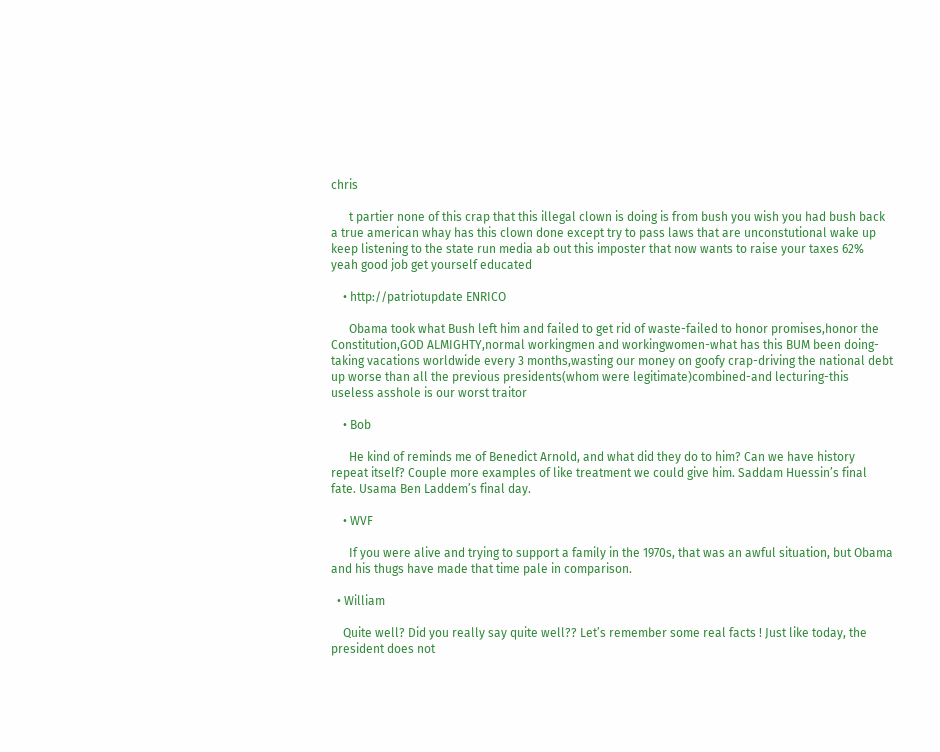chris

      t partier none of this crap that this illegal clown is doing is from bush you wish you had bush back a true american whay has this clown done except try to pass laws that are unconstutional wake up keep listening to the state run media ab out this imposter that now wants to raise your taxes 62% yeah good job get yourself educated

    • http://patriotupdate ENRICO

      Obama took what Bush left him and failed to get rid of waste-failed to honor promises,honor the Constitution,GOD ALMIGHTY,normal workingmen and workingwomen-what has this BUM been doing-taking vacations worldwide every 3 months,wasting our money on goofy crap-driving the national debt up worse than all the previous presidents(whom were legitimate)combined-and lecturing-this useless asshole is our worst traitor

    • Bob

      He kind of reminds me of Benedict Arnold, and what did they do to him? Can we have history repeat itself? Couple more examples of like treatment we could give him. Saddam Huessin’s final fate. Usama Ben Laddem’s final day.

    • WVF

      If you were alive and trying to support a family in the 1970s, that was an awful situation, but Obama and his thugs have made that time pale in comparison.

  • William

    Quite well? Did you really say quite well?? Let’s remember some real facts ! Just like today, the president does not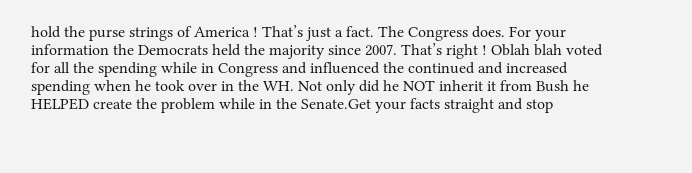hold the purse strings of America ! That’s just a fact. The Congress does. For your information the Democrats held the majority since 2007. That’s right ! Oblah blah voted for all the spending while in Congress and influenced the continued and increased spending when he took over in the WH. Not only did he NOT inherit it from Bush he HELPED create the problem while in the Senate.Get your facts straight and stop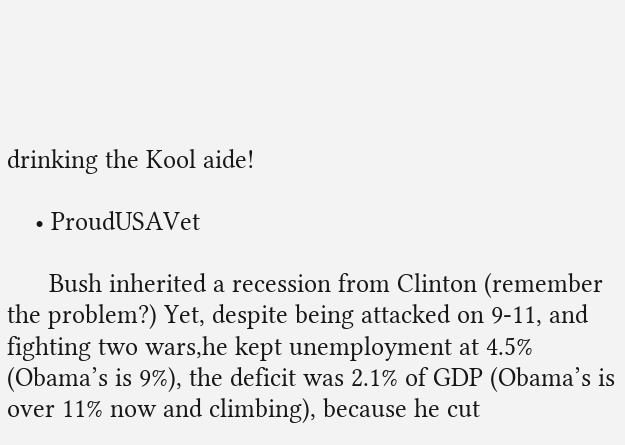drinking the Kool aide!

    • ProudUSAVet

      Bush inherited a recession from Clinton (remember the problem?) Yet, despite being attacked on 9-11, and fighting two wars,he kept unemployment at 4.5% (Obama’s is 9%), the deficit was 2.1% of GDP (Obama’s is over 11% now and climbing), because he cut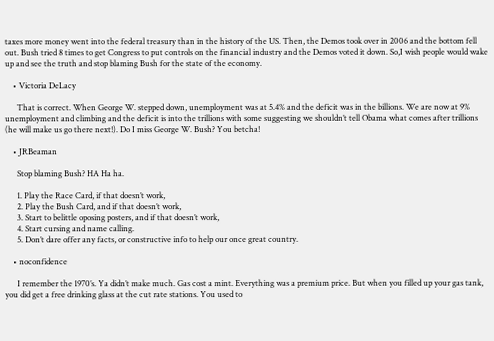taxes more money went into the federal treasury than in the history of the US. Then, the Demos took over in 2006 and the bottom fell out. Bush tried 8 times to get Congress to put controls on the financial industry and the Demos voted it down. So,I wish people would wake up and see the truth and stop blaming Bush for the state of the economy.

    • Victoria DeLacy

      That is correct. When George W. stepped down, unemployment was at 5.4% and the deficit was in the billions. We are now at 9% unemployment and climbing and the deficit is into the trillions with some suggesting we shouldn’t tell Obama what comes after trillions (he will make us go there next!). Do I miss George W. Bush? You betcha!

    • JRBeaman

      Stop blaming Bush? HA Ha ha.

      1. Play the Race Card, if that doesn’t work,
      2. Play the Bush Card, and if that doesn’t work,
      3. Start to belittle oposing posters, and if that doesn’t work,
      4. Start cursing and name calling.
      5. Don’t dare offer any facts, or constructive info to help our once great country.

    • noconfidence

      I remember the 1970’s. Ya didn’t make much. Gas cost a mint. Everything was a premium price. But when you filled up your gas tank, you did get a free drinking glass at the cut rate stations. You used to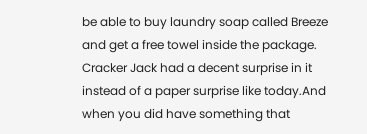be able to buy laundry soap called Breeze and get a free towel inside the package. Cracker Jack had a decent surprise in it instead of a paper surprise like today.And when you did have something that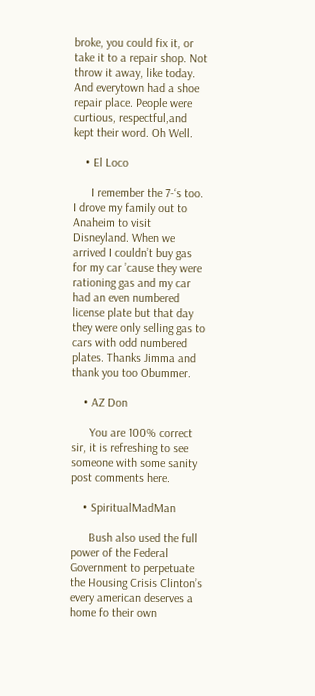broke, you could fix it, or take it to a repair shop. Not throw it away, like today. And everytown had a shoe repair place. People were curtious, respectful,and kept their word. Oh Well.

    • El Loco

      I remember the 7-‘s too. I drove my family out to Anaheim to visit Disneyland. When we arrived I couldn’t buy gas for my car ’cause they were rationing gas and my car had an even numbered license plate but that day they were only selling gas to cars with odd numbered plates. Thanks Jimma and thank you too Obummer.

    • AZ Don

      You are 100% correct sir, it is refreshing to see someone with some sanity post comments here.

    • SpiritualMadMan

      Bush also used the full power of the Federal Government to perpetuate the Housing Crisis Clinton’s every american deserves a home fo their own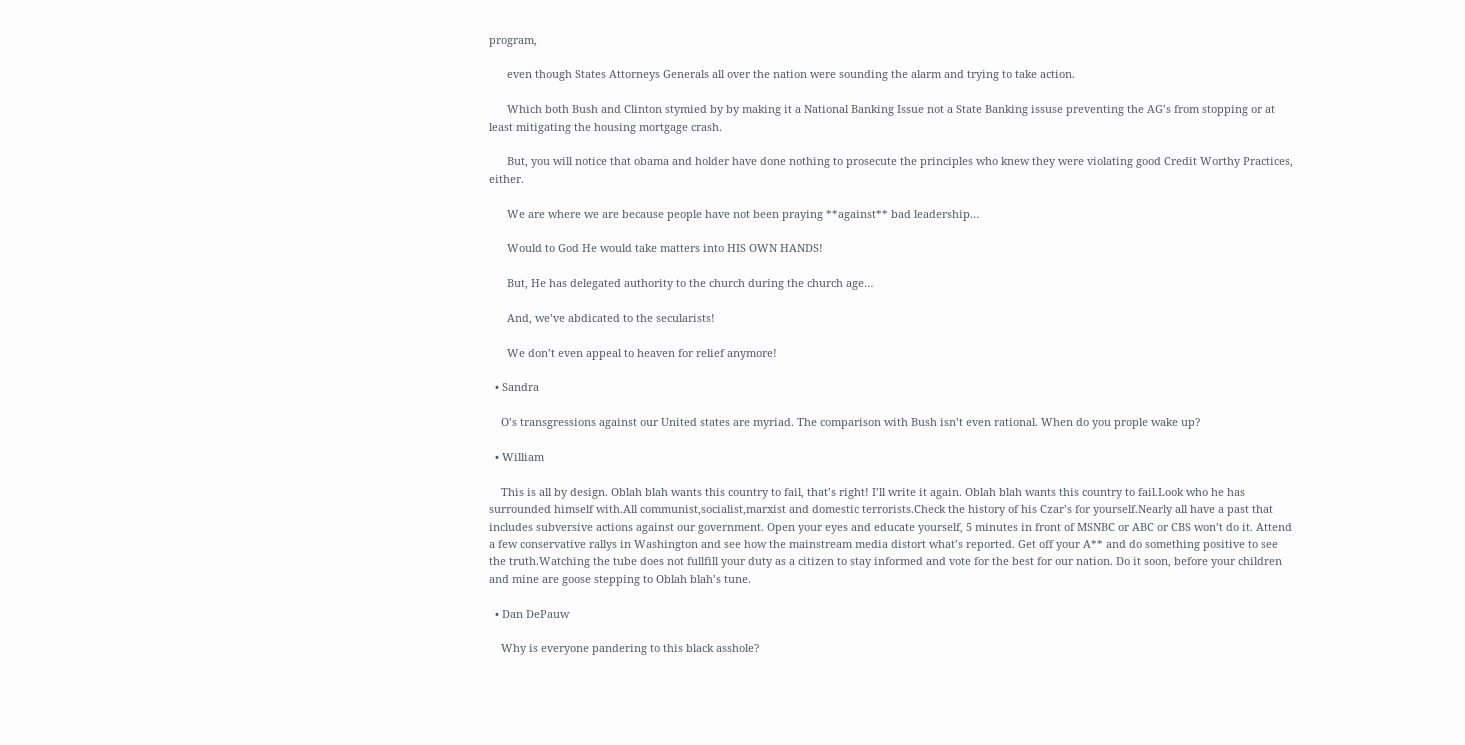program,

      even though States Attorneys Generals all over the nation were sounding the alarm and trying to take action.

      Which both Bush and Clinton stymied by by making it a National Banking Issue not a State Banking issuse preventing the AG’s from stopping or at least mitigating the housing mortgage crash.

      But, you will notice that obama and holder have done nothing to prosecute the principles who knew they were violating good Credit Worthy Practices, either.

      We are where we are because people have not been praying **against** bad leadership…

      Would to God He would take matters into HIS OWN HANDS!

      But, He has delegated authority to the church during the church age…

      And, we’ve abdicated to the secularists!

      We don’t even appeal to heaven for relief anymore!

  • Sandra

    O’s transgressions against our United states are myriad. The comparison with Bush isn’t even rational. When do you prople wake up?

  • William

    This is all by design. Oblah blah wants this country to fail, that’s right! I’ll write it again. Oblah blah wants this country to fail.Look who he has surrounded himself with.All communist,socialist,marxist and domestic terrorists.Check the history of his Czar’s for yourself.Nearly all have a past that includes subversive actions against our government. Open your eyes and educate yourself, 5 minutes in front of MSNBC or ABC or CBS won’t do it. Attend a few conservative rallys in Washington and see how the mainstream media distort what’s reported. Get off your A** and do something positive to see the truth.Watching the tube does not fullfill your duty as a citizen to stay informed and vote for the best for our nation. Do it soon, before your children and mine are goose stepping to Oblah blah’s tune.

  • Dan DePauw

    Why is everyone pandering to this black asshole?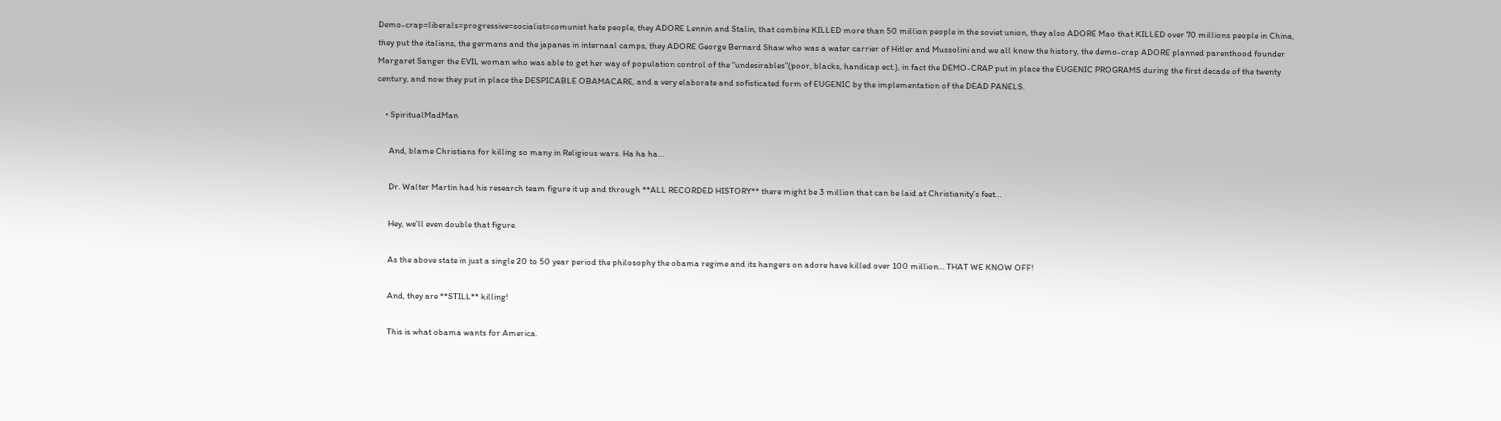Demo-crap=liberals=progressive=socialist=comunist hate people, they ADORE Lennin and Stalin, that combine KILLED more than 50 million people in the soviet union, they also ADORE Mao that KILLED over 70 millions people in China, they put the italians, the germans and the japanes in internaal camps, they ADORE George Bernard Shaw who was a water carrier of Hitler and Mussolini and we all know the history, the demo-crap ADORE planned parenthood founder Margaret Sanger the EVIL woman who was able to get her way of population control of the “undesirables”(poor, blacks, handicap ect.), in fact the DEMO-CRAP put in place the EUGENIC PROGRAMS during the first decade of the twenty century, and now they put in place the DESPICABLE OBAMACARE, and a very elaborate and sofisticated form of EUGENIC by the implementation of the DEAD PANELS.

    • SpiritualMadMan

      And, blame Christians for killing so many in Religious wars. Ha ha ha…

      Dr. Walter Martin had his research team figure it up and through **ALL RECORDED HISTORY** there might be 3 million that can be laid at Christianity’s feet…

      Hey, we’ll even double that figure.

      As the above state in just a single 20 to 50 year period the philosophy the obama regime and its hangers on adore have killed over 100 million… THAT WE KNOW OFF!

      And, they are **STILL** killing!

      This is what obama wants for America.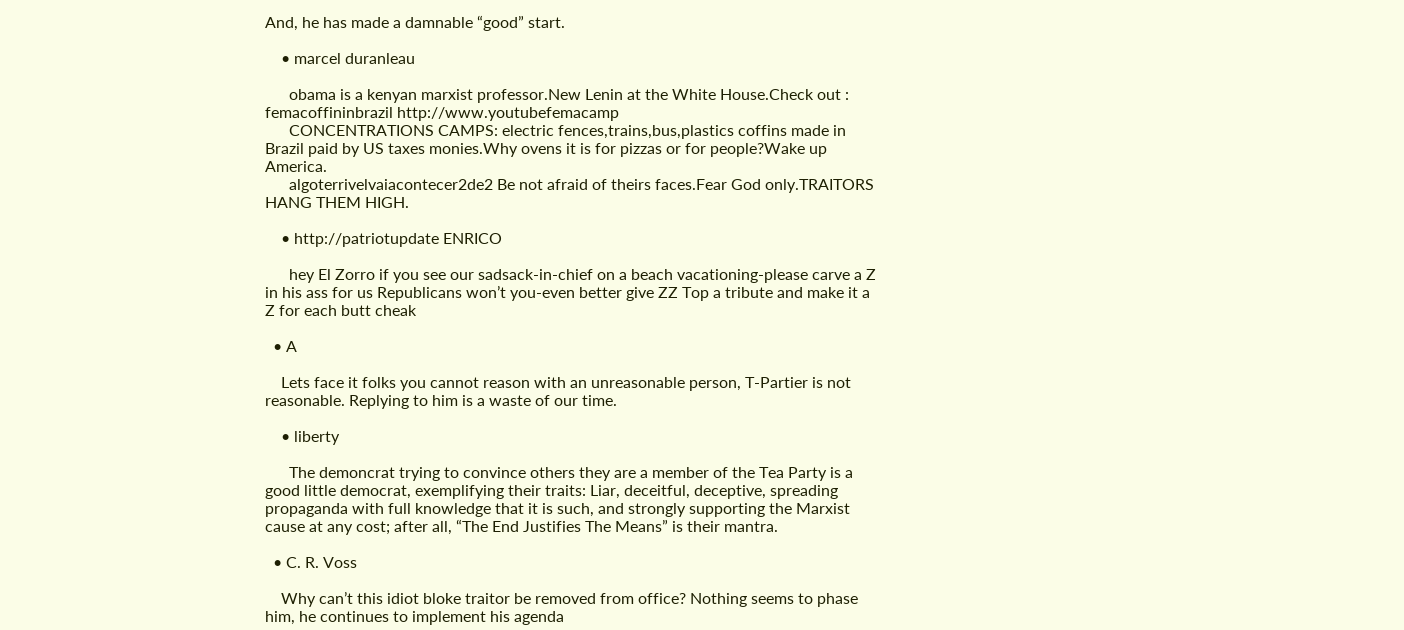And, he has made a damnable “good” start.

    • marcel duranleau

      obama is a kenyan marxist professor.New Lenin at the White House.Check out : femacoffininbrazil http://www.youtubefemacamp
      CONCENTRATIONS CAMPS: electric fences,trains,bus,plastics coffins made in Brazil paid by US taxes monies.Why ovens it is for pizzas or for people?Wake up America.
      algoterrivelvaiacontecer2de2 Be not afraid of theirs faces.Fear God only.TRAITORS HANG THEM HIGH.

    • http://patriotupdate ENRICO

      hey El Zorro if you see our sadsack-in-chief on a beach vacationing-please carve a Z in his ass for us Republicans won’t you-even better give ZZ Top a tribute and make it a Z for each butt cheak

  • A

    Lets face it folks you cannot reason with an unreasonable person, T-Partier is not reasonable. Replying to him is a waste of our time.

    • liberty

      The demoncrat trying to convince others they are a member of the Tea Party is a good little democrat, exemplifying their traits: Liar, deceitful, deceptive, spreading propaganda with full knowledge that it is such, and strongly supporting the Marxist cause at any cost; after all, “The End Justifies The Means” is their mantra.

  • C. R. Voss

    Why can’t this idiot bloke traitor be removed from office? Nothing seems to phase him, he continues to implement his agenda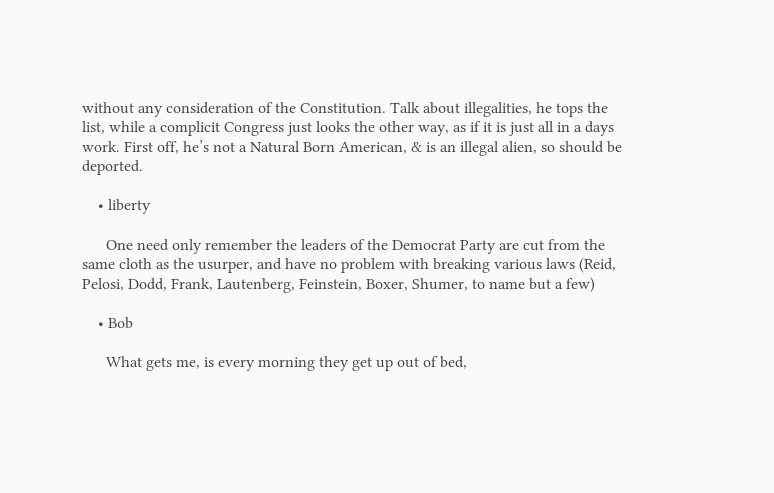without any consideration of the Constitution. Talk about illegalities, he tops the list, while a complicit Congress just looks the other way, as if it is just all in a days work. First off, he’s not a Natural Born American, & is an illegal alien, so should be deported.

    • liberty

      One need only remember the leaders of the Democrat Party are cut from the same cloth as the usurper, and have no problem with breaking various laws (Reid, Pelosi, Dodd, Frank, Lautenberg, Feinstein, Boxer, Shumer, to name but a few)

    • Bob

      What gets me, is every morning they get up out of bed,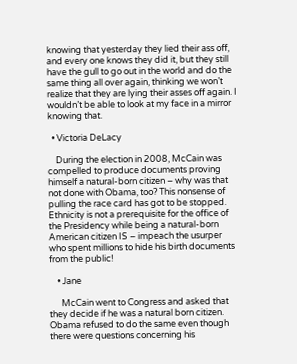knowing that yesterday they lied their ass off, and every one knows they did it, but they still have the gull to go out in the world and do the same thing all over again, thinking we won’t realize that they are lying their asses off again. I wouldn’t be able to look at my face in a mirror knowing that.

  • Victoria DeLacy

    During the election in 2008, McCain was compelled to produce documents proving himself a natural-born citizen – why was that not done with Obama, too? This nonsense of pulling the race card has got to be stopped. Ethnicity is not a prerequisite for the office of the Presidency while being a natural-born American citizen IS – impeach the usurper who spent millions to hide his birth documents from the public!

    • Jane

      McCain went to Congress and asked that they decide if he was a natural born citizen. Obama refused to do the same even though there were questions concerning his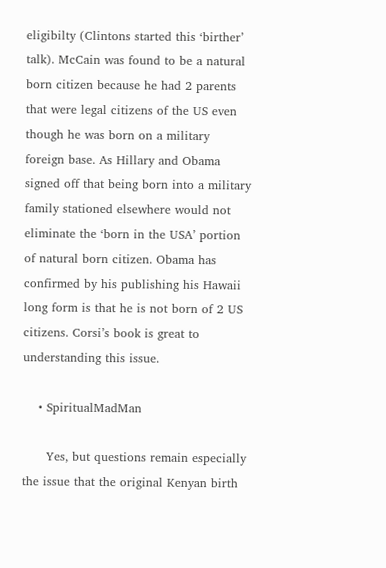eligibilty (Clintons started this ‘birther’ talk). McCain was found to be a natural born citizen because he had 2 parents that were legal citizens of the US even though he was born on a military foreign base. As Hillary and Obama signed off that being born into a military family stationed elsewhere would not eliminate the ‘born in the USA’ portion of natural born citizen. Obama has confirmed by his publishing his Hawaii long form is that he is not born of 2 US citizens. Corsi’s book is great to understanding this issue.

    • SpiritualMadMan

      Yes, but questions remain especially the issue that the original Kenyan birth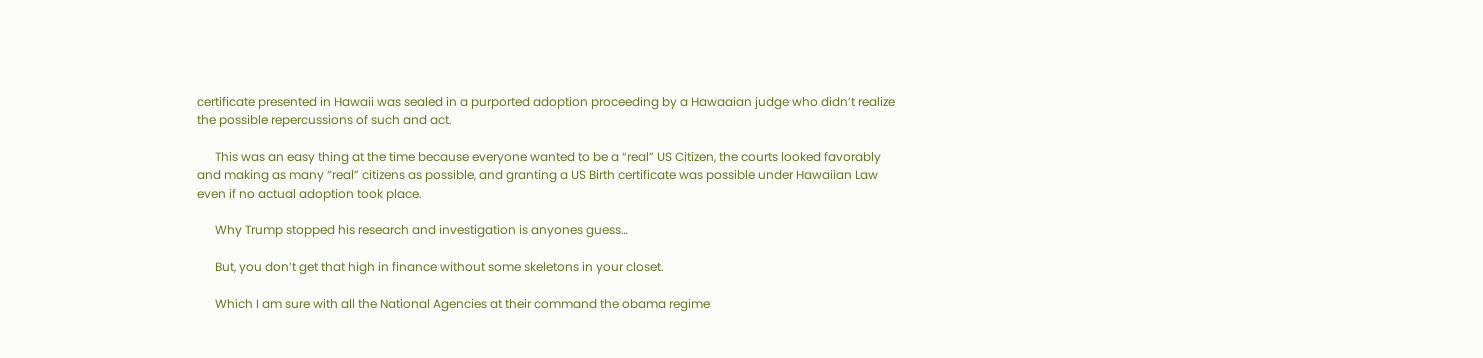certificate presented in Hawaii was sealed in a purported adoption proceeding by a Hawaaian judge who didn’t realize the possible repercussions of such and act.

      This was an easy thing at the time because everyone wanted to be a “real” US Citizen, the courts looked favorably and making as many “real” citizens as possible, and granting a US Birth certificate was possible under Hawaiian Law even if no actual adoption took place.

      Why Trump stopped his research and investigation is anyones guess…

      But, you don’t get that high in finance without some skeletons in your closet.

      Which I am sure with all the National Agencies at their command the obama regime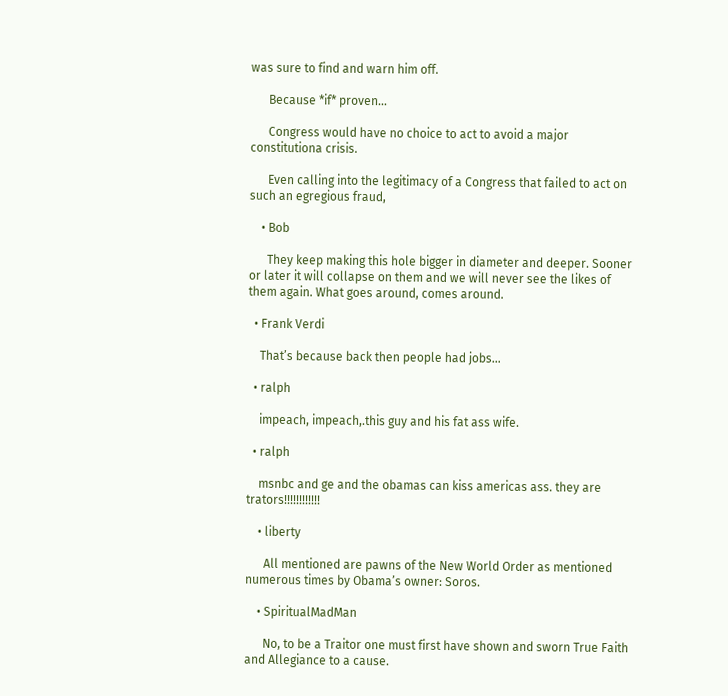was sure to find and warn him off.

      Because *if* proven…

      Congress would have no choice to act to avoid a major constitutiona crisis.

      Even calling into the legitimacy of a Congress that failed to act on such an egregious fraud,

    • Bob

      They keep making this hole bigger in diameter and deeper. Sooner or later it will collapse on them and we will never see the likes of them again. What goes around, comes around.

  • Frank Verdi

    That’s because back then people had jobs…

  • ralph

    impeach, impeach,.this guy and his fat ass wife.

  • ralph

    msnbc and ge and the obamas can kiss americas ass. they are trators!!!!!!!!!!!!

    • liberty

      All mentioned are pawns of the New World Order as mentioned numerous times by Obama’s owner: Soros.

    • SpiritualMadMan

      No, to be a Traitor one must first have shown and sworn True Faith and Allegiance to a cause.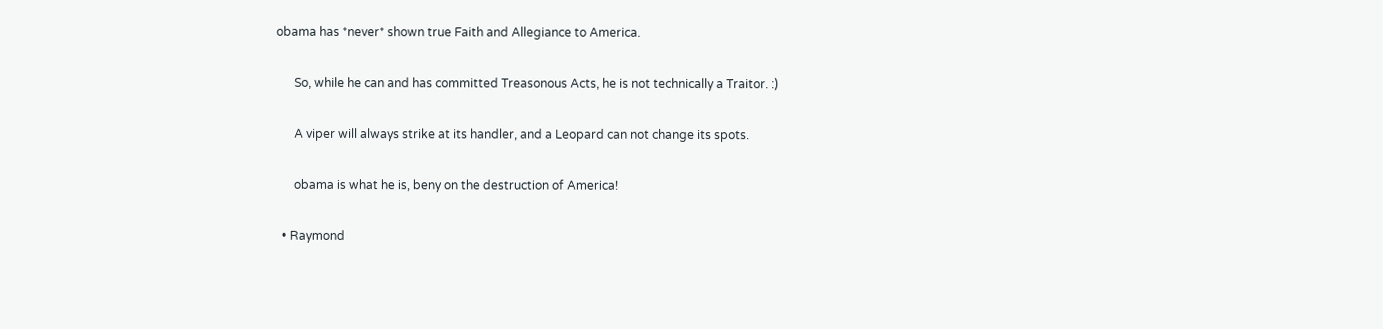obama has *never* shown true Faith and Allegiance to America.

      So, while he can and has committed Treasonous Acts, he is not technically a Traitor. :)

      A viper will always strike at its handler, and a Leopard can not change its spots.

      obama is what he is, beny on the destruction of America!

  • Raymond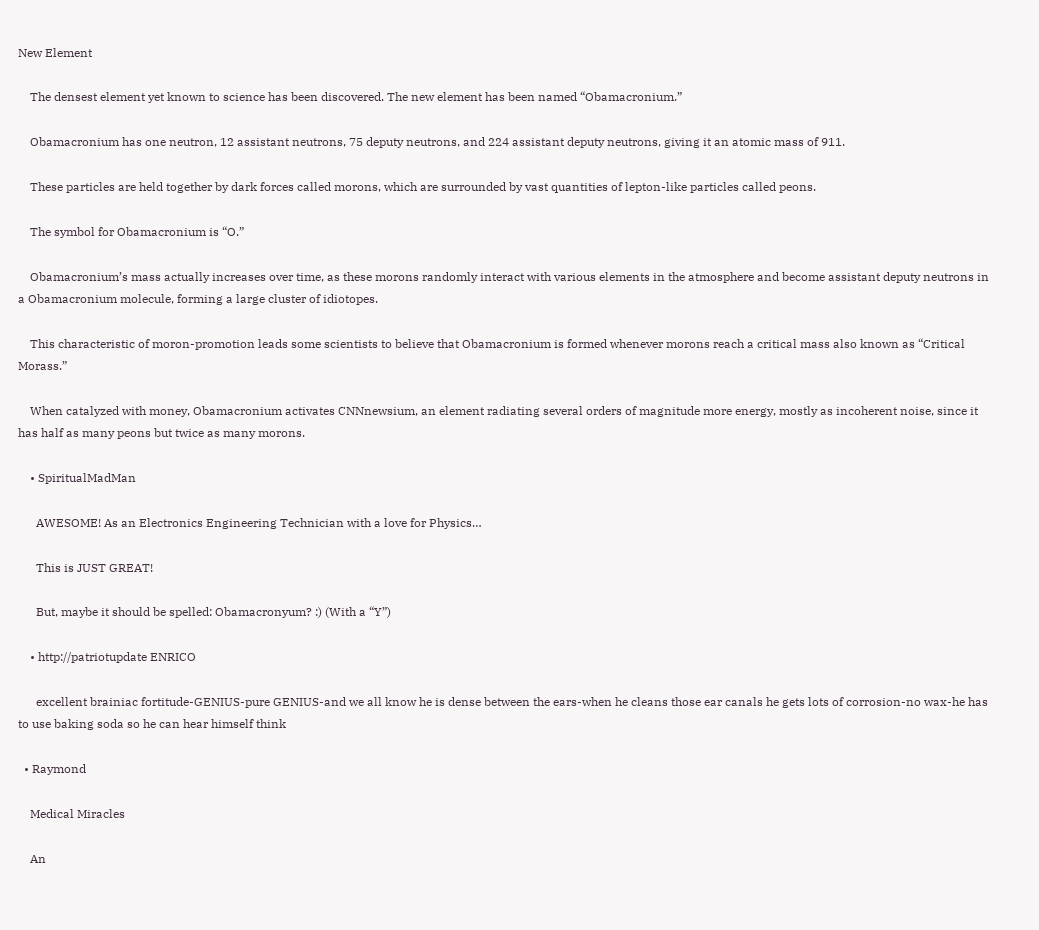New Element

    The densest element yet known to science has been discovered. The new element has been named “Obamacronium.”

    Obamacronium has one neutron, 12 assistant neutrons, 75 deputy neutrons, and 224 assistant deputy neutrons, giving it an atomic mass of 911.

    These particles are held together by dark forces called morons, which are surrounded by vast quantities of lepton-like particles called peons.

    The symbol for Obamacronium is “O.”

    Obamacronium’s mass actually increases over time, as these morons randomly interact with various elements in the atmosphere and become assistant deputy neutrons in a Obamacronium molecule, forming a large cluster of idiotopes.

    This characteristic of moron-promotion leads some scientists to believe that Obamacronium is formed whenever morons reach a critical mass also known as “Critical Morass.”

    When catalyzed with money, Obamacronium activates CNNnewsium, an element radiating several orders of magnitude more energy, mostly as incoherent noise, since it has half as many peons but twice as many morons.

    • SpiritualMadMan

      AWESOME! As an Electronics Engineering Technician with a love for Physics…

      This is JUST GREAT!

      But, maybe it should be spelled: Obamacronyum? :) (With a “Y”)

    • http://patriotupdate ENRICO

      excellent brainiac fortitude-GENIUS-pure GENIUS-and we all know he is dense between the ears-when he cleans those ear canals he gets lots of corrosion-no wax-he has to use baking soda so he can hear himself think

  • Raymond

    Medical Miracles

    An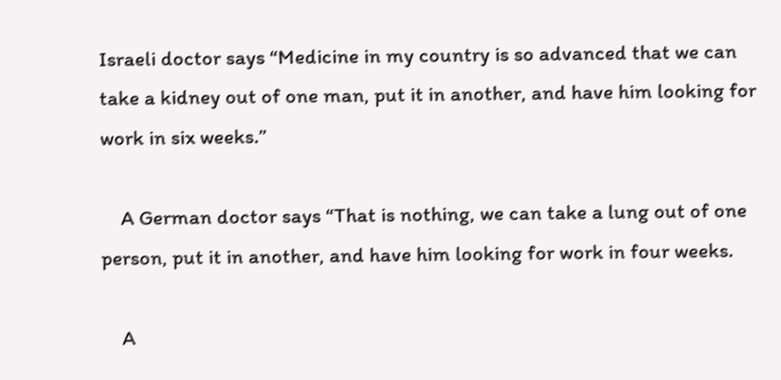Israeli doctor says “Medicine in my country is so advanced that we can take a kidney out of one man, put it in another, and have him looking for work in six weeks.”

    A German doctor says “That is nothing, we can take a lung out of one person, put it in another, and have him looking for work in four weeks.

    A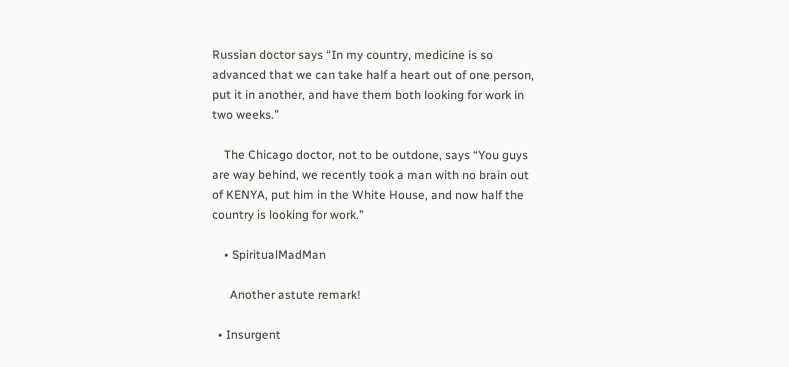Russian doctor says “In my country, medicine is so advanced that we can take half a heart out of one person, put it in another, and have them both looking for work in two weeks.”

    The Chicago doctor, not to be outdone, says “You guys are way behind, we recently took a man with no brain out of KENYA, put him in the White House, and now half the country is looking for work.”

    • SpiritualMadMan

      Another astute remark!

  • Insurgent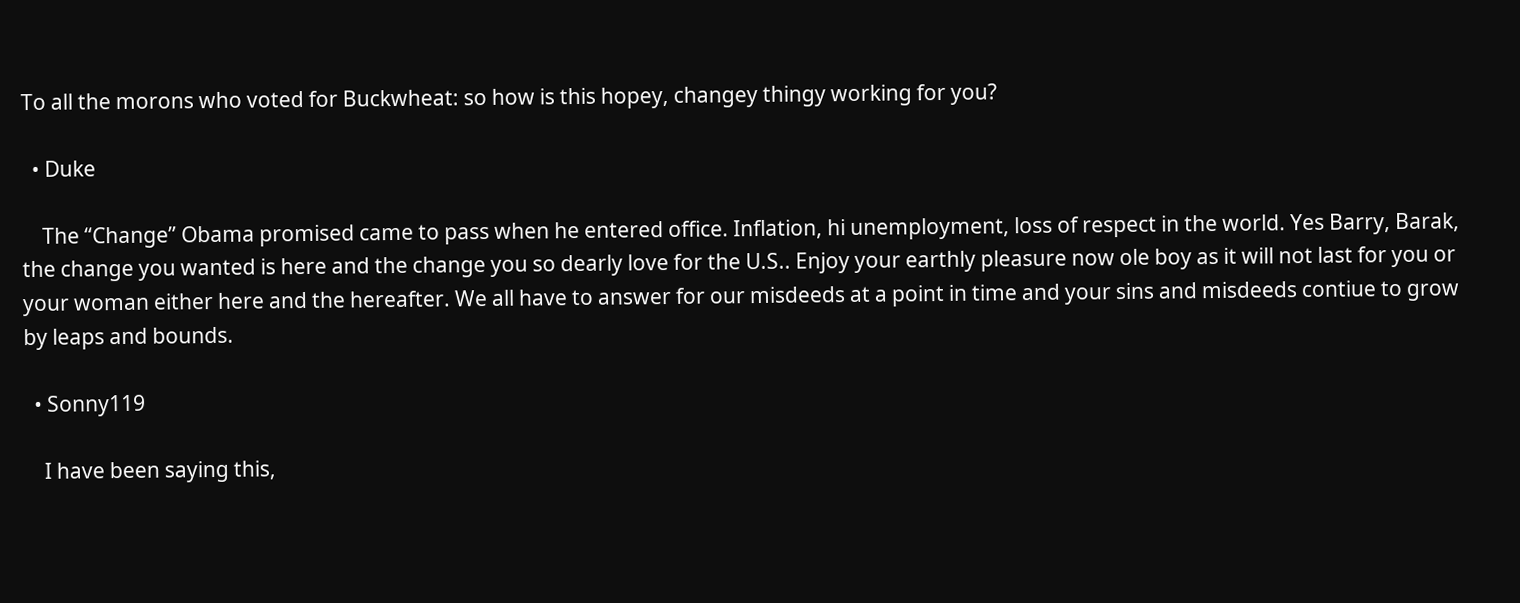To all the morons who voted for Buckwheat: so how is this hopey, changey thingy working for you?

  • Duke

    The “Change” Obama promised came to pass when he entered office. Inflation, hi unemployment, loss of respect in the world. Yes Barry, Barak, the change you wanted is here and the change you so dearly love for the U.S.. Enjoy your earthly pleasure now ole boy as it will not last for you or your woman either here and the hereafter. We all have to answer for our misdeeds at a point in time and your sins and misdeeds contiue to grow by leaps and bounds.

  • Sonny119

    I have been saying this,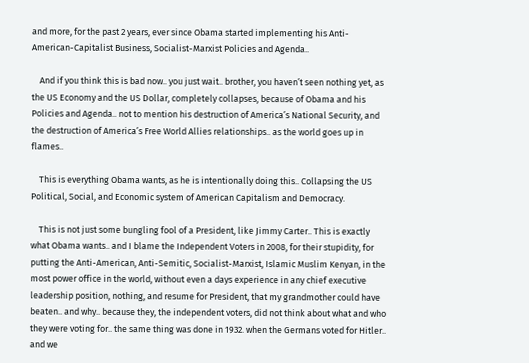and more, for the past 2 years, ever since Obama started implementing his Anti-American-Capitalist Business, Socialist-Marxist Policies and Agenda..

    And if you think this is bad now.. you just wait.. brother, you haven’t seen nothing yet, as the US Economy and the US Dollar, completely collapses, because of Obama and his Policies and Agenda.. not to mention his destruction of America’s National Security, and the destruction of America’s Free World Allies relationships.. as the world goes up in flames..

    This is everything Obama wants, as he is intentionally doing this.. Collapsing the US Political, Social, and Economic system of American Capitalism and Democracy.

    This is not just some bungling fool of a President, like Jimmy Carter.. This is exactly what Obama wants.. and I blame the Independent Voters in 2008, for their stupidity, for putting the Anti-American, Anti-Semitic, Socialist-Marxist, Islamic Muslim Kenyan, in the most power office in the world, without even a days experience in any chief executive leadership position, nothing, and resume for President, that my grandmother could have beaten.. and why.. because they, the independent voters, did not think about what and who they were voting for.. the same thing was done in 1932. when the Germans voted for Hitler.. and we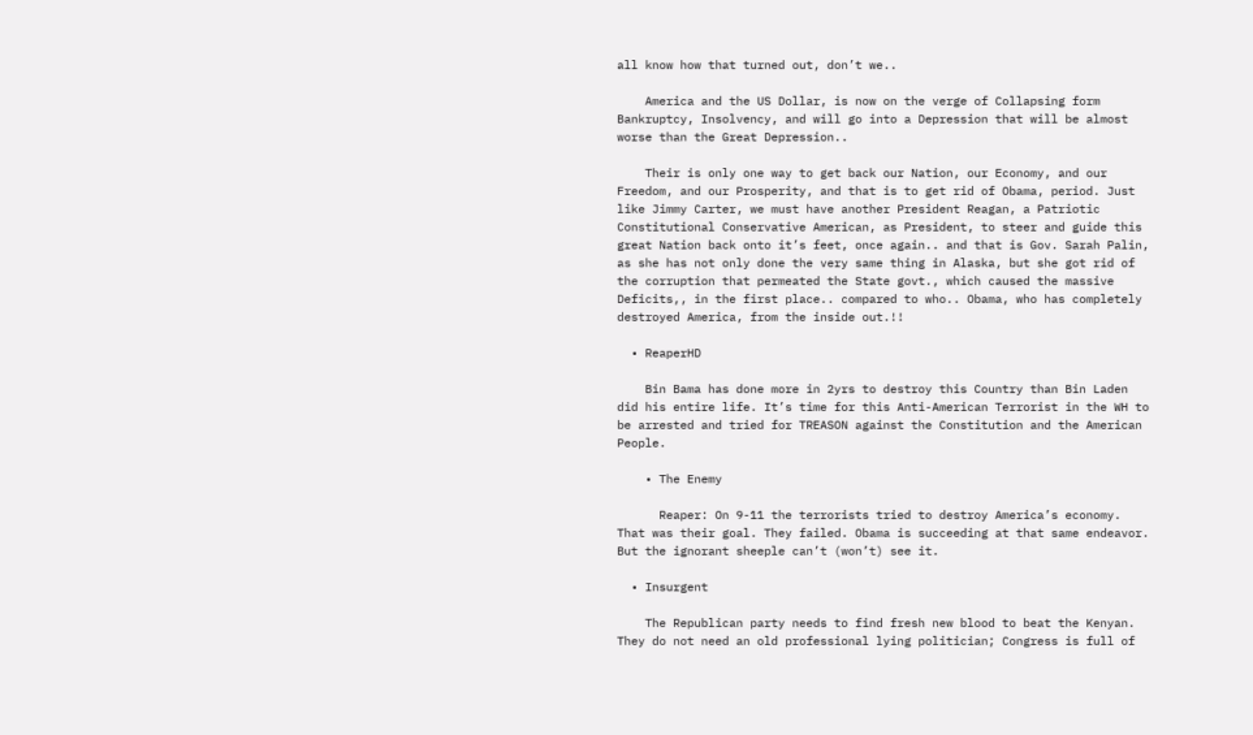all know how that turned out, don’t we..

    America and the US Dollar, is now on the verge of Collapsing form Bankruptcy, Insolvency, and will go into a Depression that will be almost worse than the Great Depression..

    Their is only one way to get back our Nation, our Economy, and our Freedom, and our Prosperity, and that is to get rid of Obama, period. Just like Jimmy Carter, we must have another President Reagan, a Patriotic Constitutional Conservative American, as President, to steer and guide this great Nation back onto it’s feet, once again.. and that is Gov. Sarah Palin, as she has not only done the very same thing in Alaska, but she got rid of the corruption that permeated the State govt., which caused the massive Deficits,, in the first place.. compared to who.. Obama, who has completely destroyed America, from the inside out.!!

  • ReaperHD

    Bin Bama has done more in 2yrs to destroy this Country than Bin Laden did his entire life. It’s time for this Anti-American Terrorist in the WH to be arrested and tried for TREASON against the Constitution and the American People.

    • The Enemy

      Reaper: On 9-11 the terrorists tried to destroy America’s economy. That was their goal. They failed. Obama is succeeding at that same endeavor. But the ignorant sheeple can’t (won’t) see it.

  • Insurgent

    The Republican party needs to find fresh new blood to beat the Kenyan. They do not need an old professional lying politician; Congress is full of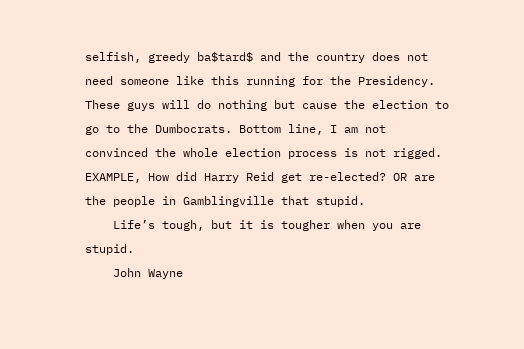selfish, greedy ba$tard$ and the country does not need someone like this running for the Presidency. These guys will do nothing but cause the election to go to the Dumbocrats. Bottom line, I am not convinced the whole election process is not rigged. EXAMPLE, How did Harry Reid get re-elected? OR are the people in Gamblingville that stupid.
    Life’s tough, but it is tougher when you are stupid.
    John Wayne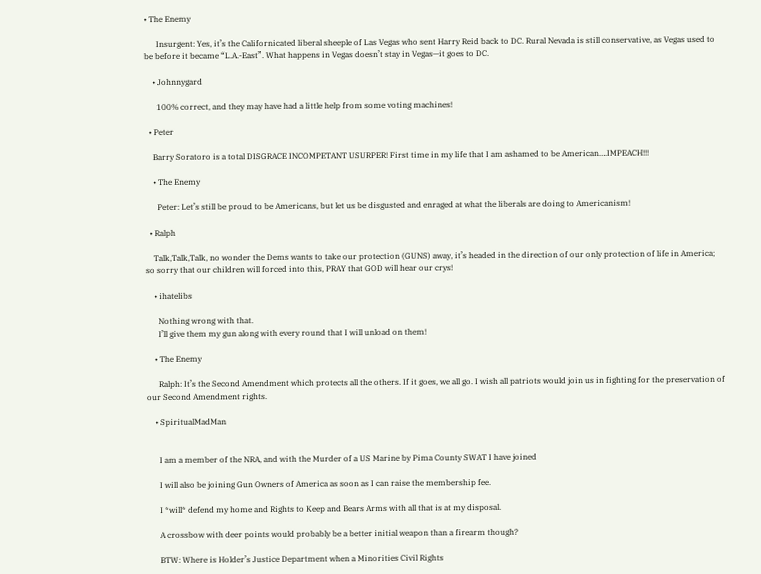• The Enemy

      Insurgent: Yes, it’s the Californicated liberal sheeple of Las Vegas who sent Harry Reid back to DC. Rural Nevada is still conservative, as Vegas used to be before it became “L.A.-East”. What happens in Vegas doesn’t stay in Vegas—it goes to DC.

    • Johnnygard

      100% correct, and they may have had a little help from some voting machines!

  • Peter

    Barry Soratoro is a total DISGRACE INCOMPETANT USURPER! First time in my life that I am ashamed to be American….IMPEACH!!!

    • The Enemy

      Peter: Let’s still be proud to be Americans, but let us be disgusted and enraged at what the liberals are doing to Americanism!

  • Ralph

    Talk,Talk,Talk, no wonder the Dems wants to take our protection (GUNS) away, it’s headed in the direction of our only protection of life in America; so sorry that our children will forced into this, PRAY that GOD will hear our crys!

    • ihatelibs

      Nothing wrong with that.
      I’ll give them my gun along with every round that I will unload on them!

    • The Enemy

      Ralph: It’s the Second Amendment which protects all the others. If it goes, we all go. I wish all patriots would join us in fighting for the preservation of our Second Amendment rights.

    • SpiritualMadMan


      I am a member of the NRA, and with the Murder of a US Marine by Pima County SWAT I have joined

      I will also be joining Gun Owners of America as soon as I can raise the membership fee.

      I *will* defend my home and Rights to Keep and Bears Arms with all that is at my disposal.

      A crossbow with deer points would probably be a better initial weapon than a firearm though?

      BTW: Where is Holder’s Justice Department when a Minorities Civil Rights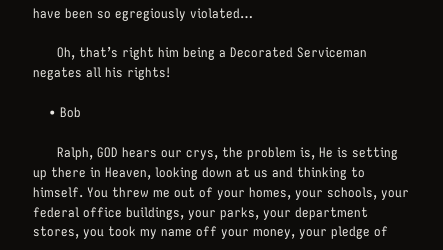have been so egregiously violated…

      Oh, that’s right him being a Decorated Serviceman negates all his rights!

    • Bob

      Ralph, GOD hears our crys, the problem is, He is setting up there in Heaven, looking down at us and thinking to himself. You threw me out of your homes, your schools, your federal office buildings, your parks, your department stores, you took my name off your money, your pledge of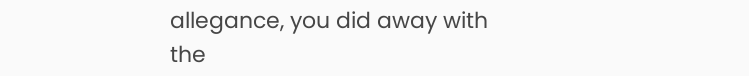allegance, you did away with the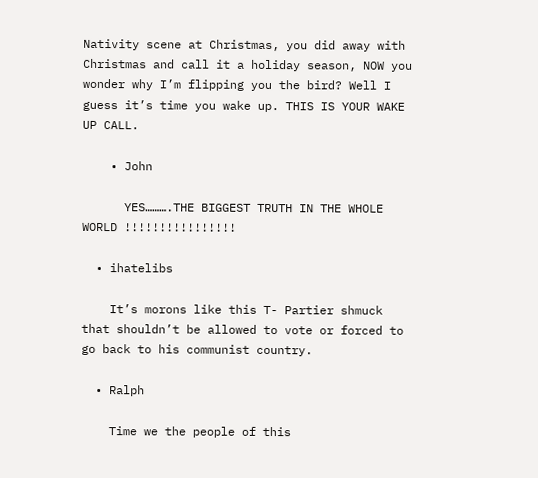Nativity scene at Christmas, you did away with Christmas and call it a holiday season, NOW you wonder why I’m flipping you the bird? Well I guess it’s time you wake up. THIS IS YOUR WAKE UP CALL.

    • John

      YES……….THE BIGGEST TRUTH IN THE WHOLE WORLD !!!!!!!!!!!!!!!!

  • ihatelibs

    It’s morons like this T- Partier shmuck that shouldn’t be allowed to vote or forced to go back to his communist country.

  • Ralph

    Time we the people of this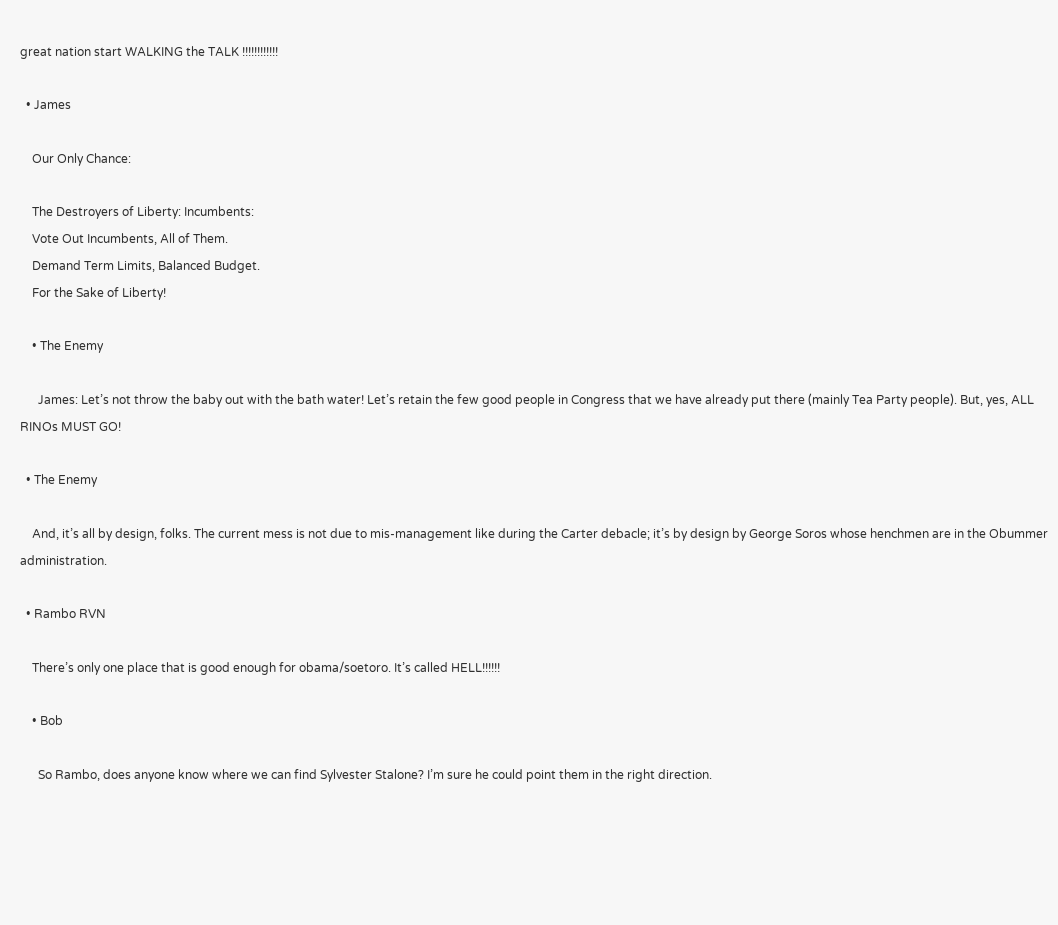great nation start WALKING the TALK !!!!!!!!!!!!

  • James

    Our Only Chance:

    The Destroyers of Liberty: Incumbents:
    Vote Out Incumbents, All of Them.
    Demand Term Limits, Balanced Budget.
    For the Sake of Liberty!

    • The Enemy

      James: Let’s not throw the baby out with the bath water! Let’s retain the few good people in Congress that we have already put there (mainly Tea Party people). But, yes, ALL RINOs MUST GO!

  • The Enemy

    And, it’s all by design, folks. The current mess is not due to mis-management like during the Carter debacle; it’s by design by George Soros whose henchmen are in the Obummer administration.

  • Rambo RVN

    There’s only one place that is good enough for obama/soetoro. It’s called HELL!!!!!!

    • Bob

      So Rambo, does anyone know where we can find Sylvester Stalone? I’m sure he could point them in the right direction.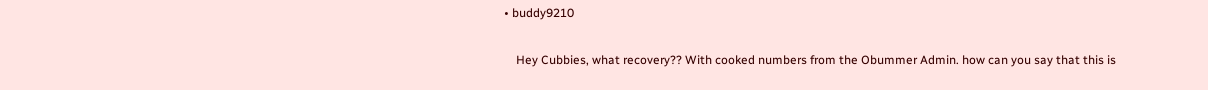• buddy9210

    Hey Cubbies, what recovery?? With cooked numbers from the Obummer Admin. how can you say that this is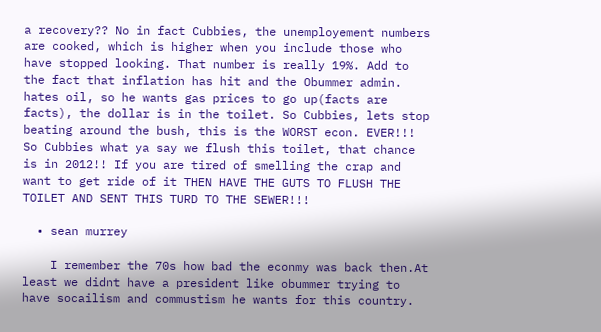a recovery?? No in fact Cubbies, the unemployement numbers are cooked, which is higher when you include those who have stopped looking. That number is really 19%. Add to the fact that inflation has hit and the Obummer admin. hates oil, so he wants gas prices to go up(facts are facts), the dollar is in the toilet. So Cubbies, lets stop beating around the bush, this is the WORST econ. EVER!!! So Cubbies what ya say we flush this toilet, that chance is in 2012!! If you are tired of smelling the crap and want to get ride of it THEN HAVE THE GUTS TO FLUSH THE TOILET AND SENT THIS TURD TO THE SEWER!!!

  • sean murrey

    I remember the 70s how bad the econmy was back then.At least we didnt have a president like obummer trying to have socailism and commustism he wants for this country.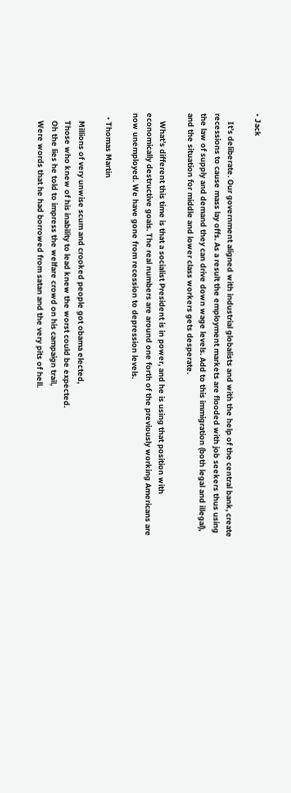• Jack

    It’s deliberate. Our government aligned with industrial globalists and with the help of the central bank, create recessions to cause mass lay offs. As a result the employment markets are flooded with job seekers thus using the law of supply and demand they can drive down wage levels. Add to this immigration (both legal and illegal), and the situation for middle and lower class workers gets desperate.

    What’s different this time is that a socialist President is in power, and he is using that position with economically destructive goals. The real numbers are around one forth of the previously working Americans are now unemployed. We have gone from recession to depression levels.

  • Thomas Martin

    Millions of very unwise scum and crooked people got obama elected,
    Those who knew of his inability to lead knew the worst could be expected.
    Oh the lies he told to impress the welfare crowd on his campaign trail,
    Were words that he had borrowed from satan and the very pits of hell.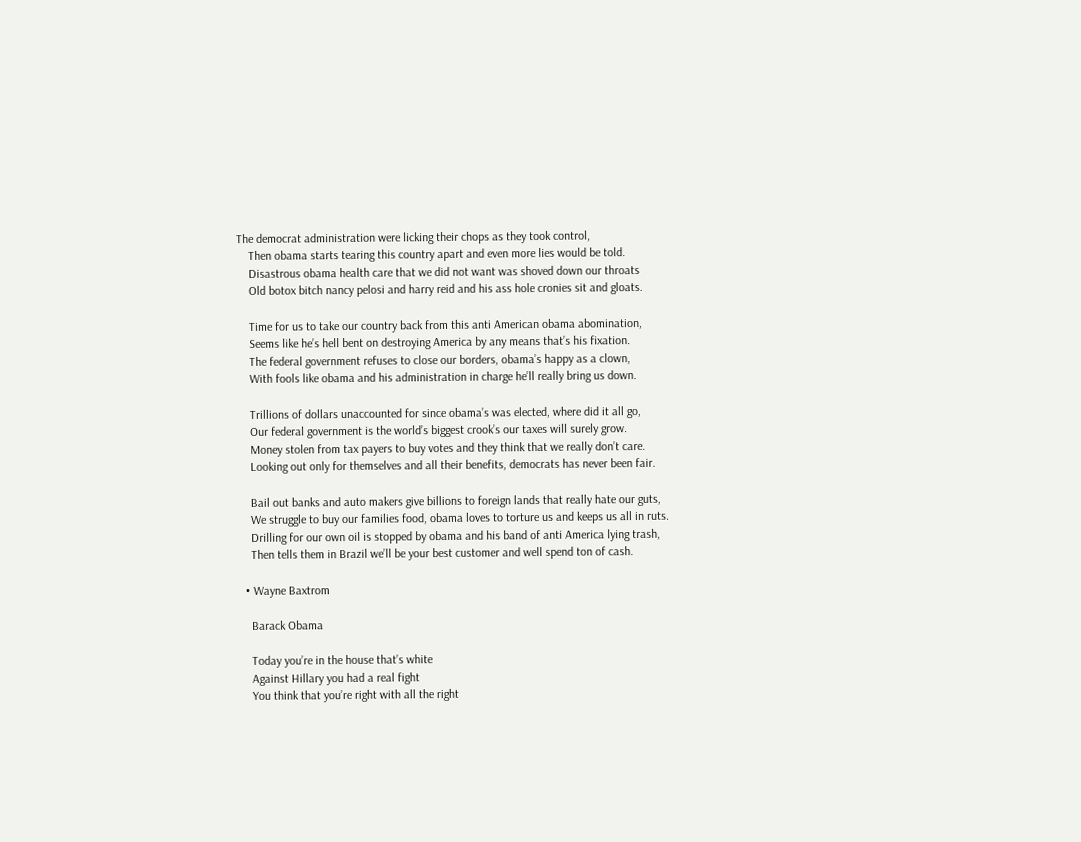The democrat administration were licking their chops as they took control,
    Then obama starts tearing this country apart and even more lies would be told.
    Disastrous obama health care that we did not want was shoved down our throats
    Old botox bitch nancy pelosi and harry reid and his ass hole cronies sit and gloats.

    Time for us to take our country back from this anti American obama abomination,
    Seems like he’s hell bent on destroying America by any means that’s his fixation.
    The federal government refuses to close our borders, obama’s happy as a clown,
    With fools like obama and his administration in charge he’ll really bring us down.

    Trillions of dollars unaccounted for since obama’s was elected, where did it all go,
    Our federal government is the world’s biggest crook’s our taxes will surely grow.
    Money stolen from tax payers to buy votes and they think that we really don’t care.
    Looking out only for themselves and all their benefits, democrats has never been fair.

    Bail out banks and auto makers give billions to foreign lands that really hate our guts,
    We struggle to buy our families food, obama loves to torture us and keeps us all in ruts.
    Drilling for our own oil is stopped by obama and his band of anti America lying trash,
    Then tells them in Brazil we’ll be your best customer and well spend ton of cash.

  • Wayne Baxtrom

    Barack Obama

    Today you’re in the house that’s white
    Against Hillary you had a real fight
    You think that you’re right with all the right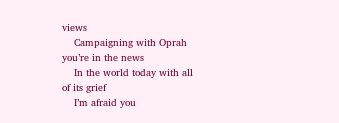views
    Campaigning with Oprah you’re in the news
    In the world today with all of its grief
    I’m afraid you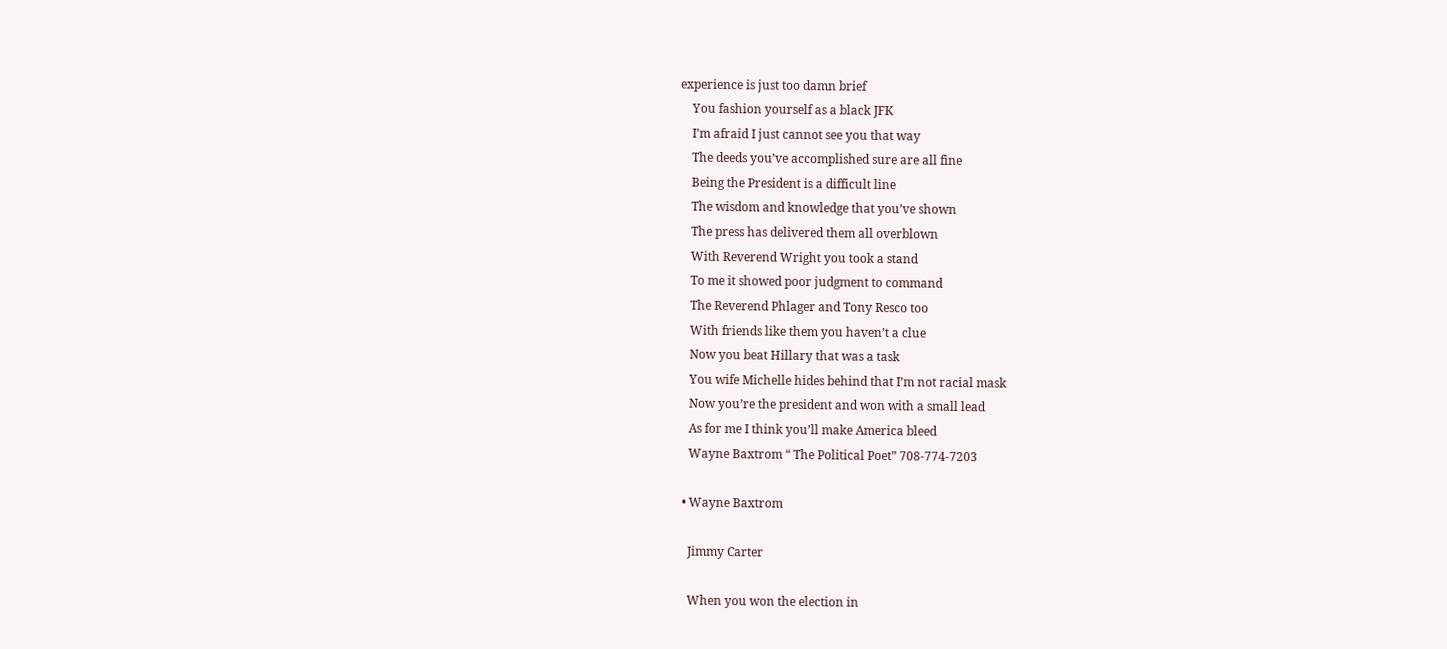experience is just too damn brief
    You fashion yourself as a black JFK
    I’m afraid I just cannot see you that way
    The deeds you’ve accomplished sure are all fine
    Being the President is a difficult line
    The wisdom and knowledge that you’ve shown
    The press has delivered them all overblown
    With Reverend Wright you took a stand
    To me it showed poor judgment to command
    The Reverend Phlager and Tony Resco too
    With friends like them you haven’t a clue
    Now you beat Hillary that was a task
    You wife Michelle hides behind that I’m not racial mask
    Now you’re the president and won with a small lead
    As for me I think you’ll make America bleed
    Wayne Baxtrom “ The Political Poet” 708-774-7203

  • Wayne Baxtrom

    Jimmy Carter

    When you won the election in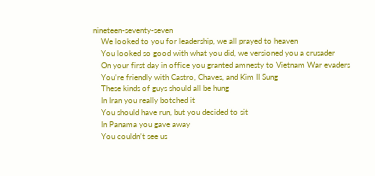nineteen-seventy-seven
    We looked to you for leadership, we all prayed to heaven
    You looked so good with what you did, we versioned you a crusader
    On your first day in office you granted amnesty to Vietnam War evaders
    You’re friendly with Castro, Chaves, and Kim II Sung
    These kinds of guys should all be hung
    In Iran you really botched it
    You should have run, but you decided to sit
    In Panama you gave away
    You couldn’t see us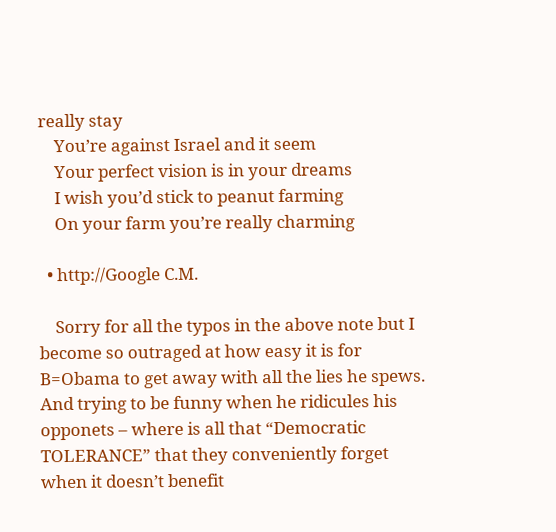really stay
    You’re against Israel and it seem
    Your perfect vision is in your dreams
    I wish you’d stick to peanut farming
    On your farm you’re really charming

  • http://Google C.M.

    Sorry for all the typos in the above note but I become so outraged at how easy it is for B=Obama to get away with all the lies he spews. And trying to be funny when he ridicules his opponets – where is all that “Democratic TOLERANCE” that they conveniently forget when it doesn’t benefit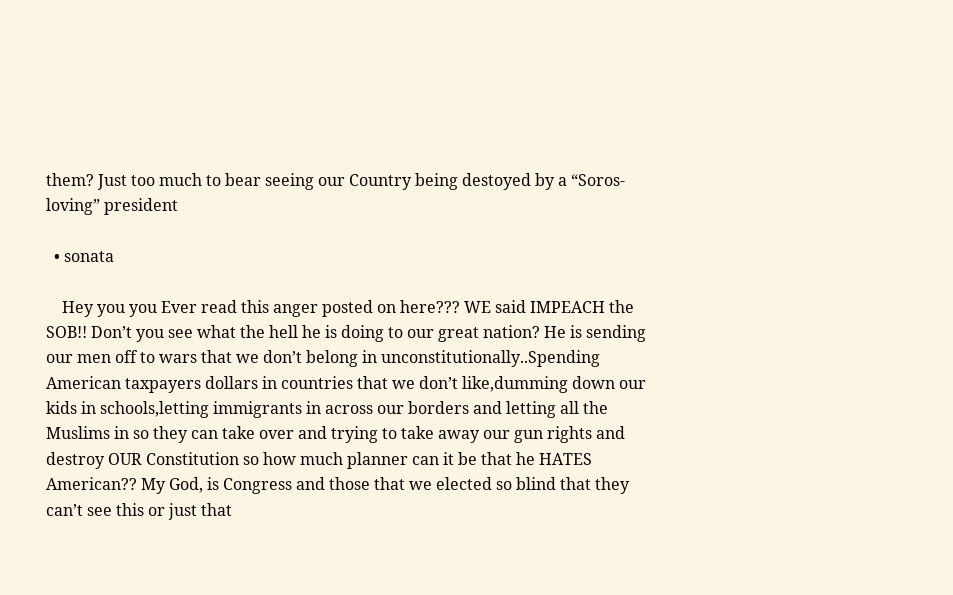them? Just too much to bear seeing our Country being destoyed by a “Soros-loving” president

  • sonata

    Hey you you Ever read this anger posted on here??? WE said IMPEACH the SOB!! Don’t you see what the hell he is doing to our great nation? He is sending our men off to wars that we don’t belong in unconstitutionally..Spending American taxpayers dollars in countries that we don’t like,dumming down our kids in schools,letting immigrants in across our borders and letting all the Muslims in so they can take over and trying to take away our gun rights and destroy OUR Constitution so how much planner can it be that he HATES American?? My God, is Congress and those that we elected so blind that they can’t see this or just that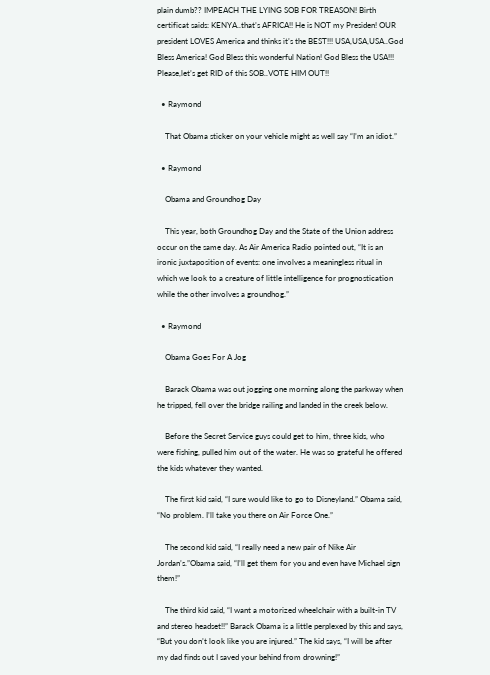plain dumb?? IMPEACH THE LYING SOB FOR TREASON! Birth certificat saids: KENYA..that’s AFRICA!! He is NOT my Presiden! OUR president LOVES America and thinks it’s the BEST!!! USA,USA,USA..God Bless America! God Bless this wonderful Nation! God Bless the USA!!! Please,let’s get RID of this SOB..VOTE HIM OUT!!

  • Raymond

    That Obama sticker on your vehicle might as well say “I’m an idiot.”

  • Raymond

    Obama and Groundhog Day

    This year, both Groundhog Day and the State of the Union address occur on the same day. As Air America Radio pointed out, “It is an ironic juxtaposition of events: one involves a meaningless ritual in which we look to a creature of little intelligence for prognostication while the other involves a groundhog.”

  • Raymond

    Obama Goes For A Jog

    Barack Obama was out jogging one morning along the parkway when he tripped, fell over the bridge railing and landed in the creek below.

    Before the Secret Service guys could get to him, three kids, who were fishing, pulled him out of the water. He was so grateful he offered the kids whatever they wanted.

    The first kid said, “I sure would like to go to Disneyland.” Obama said, “No problem. I’ll take you there on Air Force One.”

    The second kid said, “I really need a new pair of Nike Air Jordan’s.”Obama said, “I’ll get them for you and even have Michael sign them!”

    The third kid said, “I want a motorized wheelchair with a built-in TV and stereo headset!!” Barack Obama is a little perplexed by this and says, “But you don’t look like you are injured.” The kid says, “I will be after my dad finds out I saved your behind from drowning!”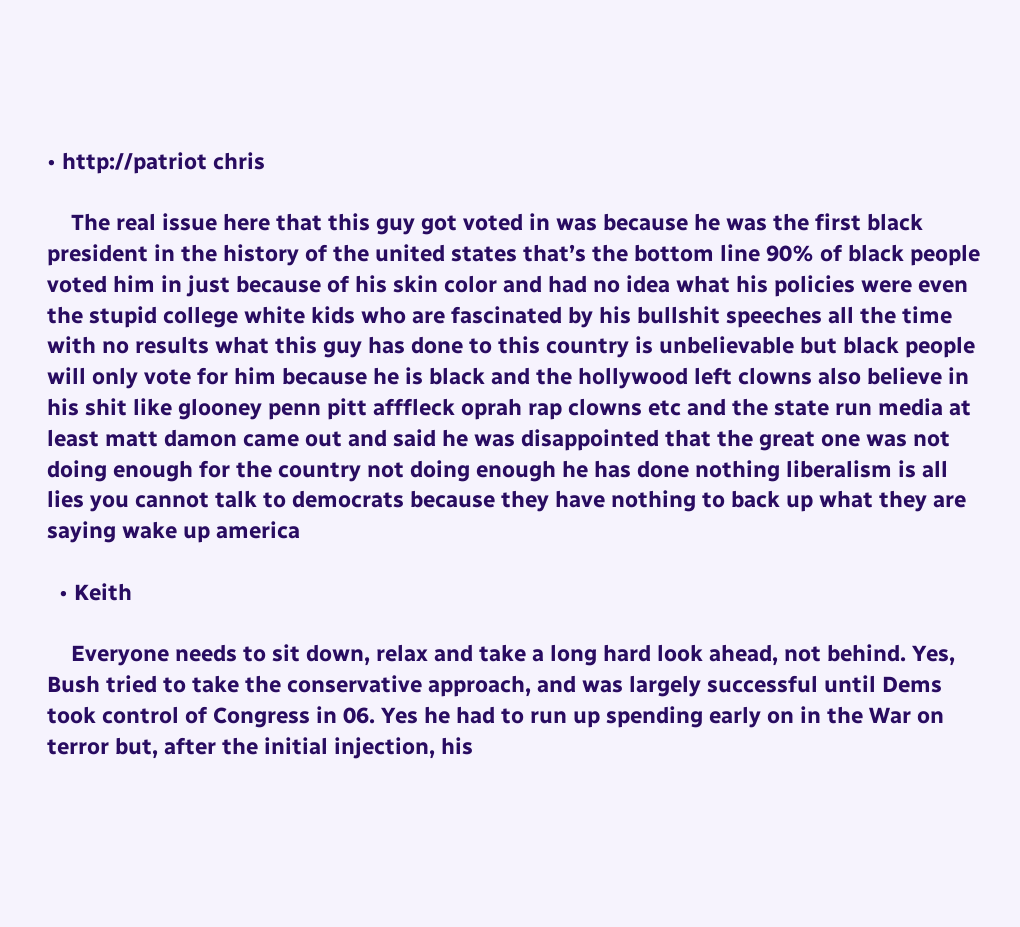• http://patriot chris

    The real issue here that this guy got voted in was because he was the first black president in the history of the united states that’s the bottom line 90% of black people voted him in just because of his skin color and had no idea what his policies were even the stupid college white kids who are fascinated by his bullshit speeches all the time with no results what this guy has done to this country is unbelievable but black people will only vote for him because he is black and the hollywood left clowns also believe in his shit like glooney penn pitt afffleck oprah rap clowns etc and the state run media at least matt damon came out and said he was disappointed that the great one was not doing enough for the country not doing enough he has done nothing liberalism is all lies you cannot talk to democrats because they have nothing to back up what they are saying wake up america

  • Keith

    Everyone needs to sit down, relax and take a long hard look ahead, not behind. Yes, Bush tried to take the conservative approach, and was largely successful until Dems took control of Congress in 06. Yes he had to run up spending early on in the War on terror but, after the initial injection, his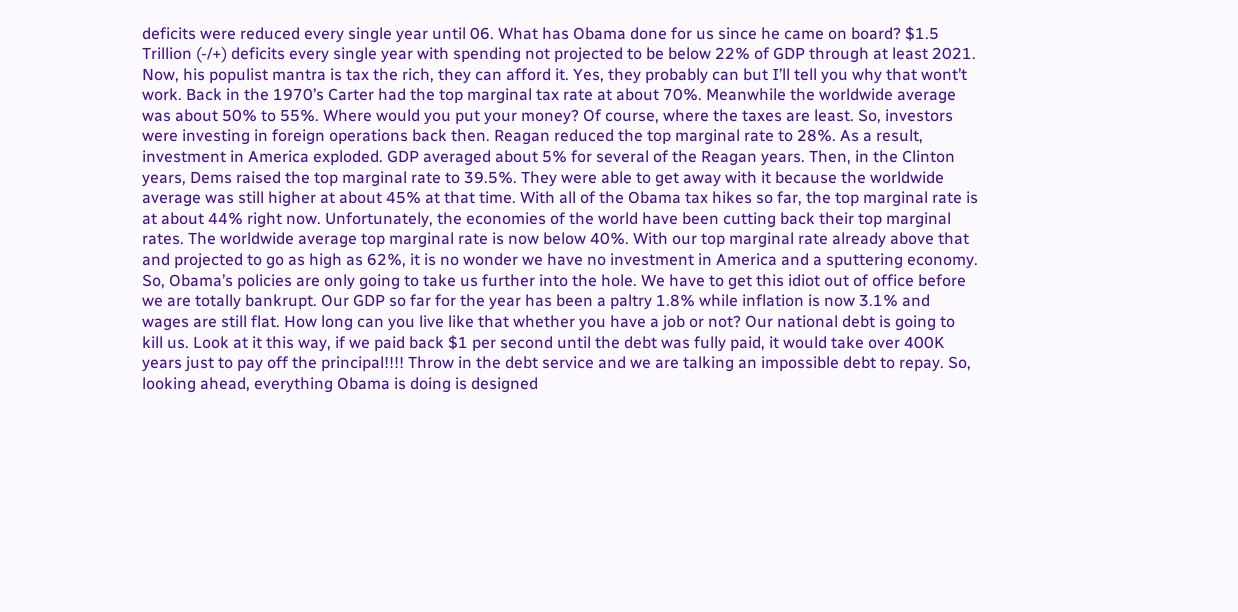deficits were reduced every single year until 06. What has Obama done for us since he came on board? $1.5 Trillion (-/+) deficits every single year with spending not projected to be below 22% of GDP through at least 2021. Now, his populist mantra is tax the rich, they can afford it. Yes, they probably can but I’ll tell you why that wont’t work. Back in the 1970’s Carter had the top marginal tax rate at about 70%. Meanwhile the worldwide average was about 50% to 55%. Where would you put your money? Of course, where the taxes are least. So, investors were investing in foreign operations back then. Reagan reduced the top marginal rate to 28%. As a result, investment in America exploded. GDP averaged about 5% for several of the Reagan years. Then, in the Clinton years, Dems raised the top marginal rate to 39.5%. They were able to get away with it because the worldwide average was still higher at about 45% at that time. With all of the Obama tax hikes so far, the top marginal rate is at about 44% right now. Unfortunately, the economies of the world have been cutting back their top marginal rates. The worldwide average top marginal rate is now below 40%. With our top marginal rate already above that and projected to go as high as 62%, it is no wonder we have no investment in America and a sputtering economy. So, Obama’s policies are only going to take us further into the hole. We have to get this idiot out of office before we are totally bankrupt. Our GDP so far for the year has been a paltry 1.8% while inflation is now 3.1% and wages are still flat. How long can you live like that whether you have a job or not? Our national debt is going to kill us. Look at it this way, if we paid back $1 per second until the debt was fully paid, it would take over 400K years just to pay off the principal!!!! Throw in the debt service and we are talking an impossible debt to repay. So, looking ahead, everything Obama is doing is designed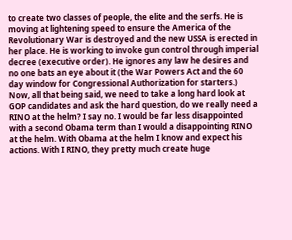to create two classes of people, the elite and the serfs. He is moving at lightening speed to ensure the America of the Revolutionary War is destroyed and the new USSA is erected in her place. He is working to invoke gun control through imperial decree (executive order). He ignores any law he desires and no one bats an eye about it (the War Powers Act and the 60 day window for Congressional Authorization for starters.) Now, all that being said, we need to take a long hard look at GOP candidates and ask the hard question, do we really need a RINO at the helm? I say no. I would be far less disappointed with a second Obama term than I would a disappointing RINO at the helm. With Obama at the helm I know and expect his actions. With I RINO, they pretty much create huge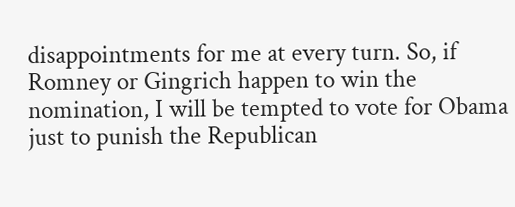disappointments for me at every turn. So, if Romney or Gingrich happen to win the nomination, I will be tempted to vote for Obama just to punish the Republican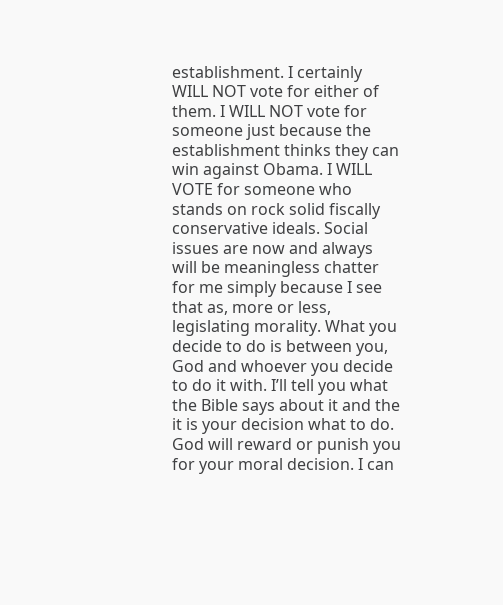establishment. I certainly WILL NOT vote for either of them. I WILL NOT vote for someone just because the establishment thinks they can win against Obama. I WILL VOTE for someone who stands on rock solid fiscally conservative ideals. Social issues are now and always will be meaningless chatter for me simply because I see that as, more or less, legislating morality. What you decide to do is between you, God and whoever you decide to do it with. I’ll tell you what the Bible says about it and the it is your decision what to do. God will reward or punish you for your moral decision. I can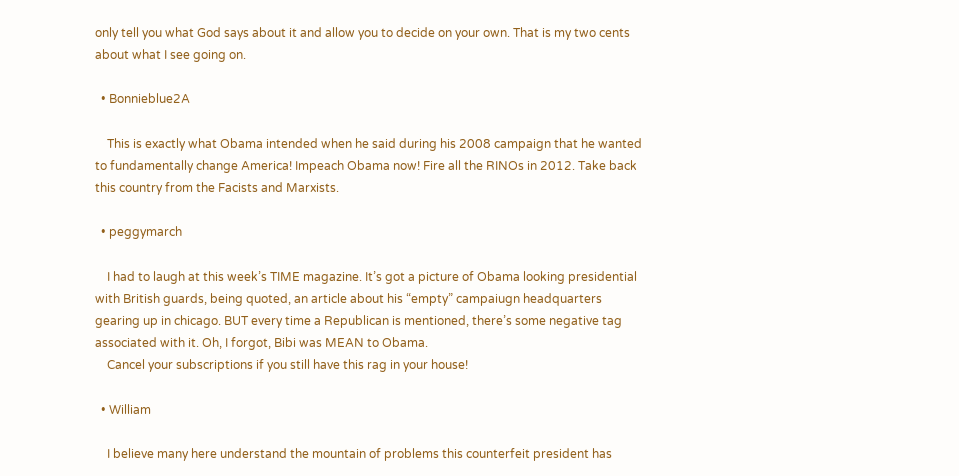only tell you what God says about it and allow you to decide on your own. That is my two cents about what I see going on.

  • Bonnieblue2A

    This is exactly what Obama intended when he said during his 2008 campaign that he wanted to fundamentally change America! Impeach Obama now! Fire all the RINOs in 2012. Take back this country from the Facists and Marxists.

  • peggymarch

    I had to laugh at this week’s TIME magazine. It’s got a picture of Obama looking presidential with British guards, being quoted, an article about his “empty” campaiugn headquarters gearing up in chicago. BUT every time a Republican is mentioned, there’s some negative tag associated with it. Oh, I forgot, Bibi was MEAN to Obama.
    Cancel your subscriptions if you still have this rag in your house!

  • William

    I believe many here understand the mountain of problems this counterfeit president has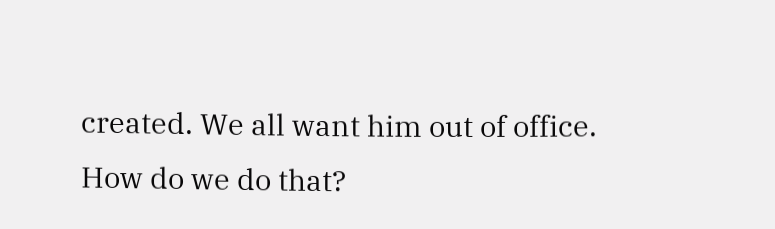created. We all want him out of office. How do we do that?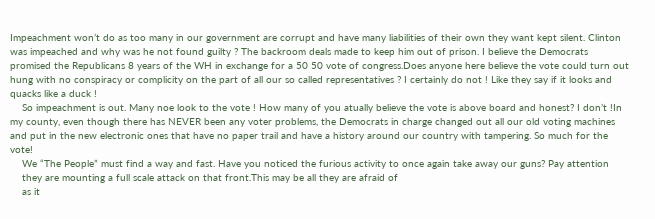Impeachment won’t do as too many in our government are corrupt and have many liabilities of their own they want kept silent. Clinton was impeached and why was he not found guilty ? The backroom deals made to keep him out of prison. I believe the Democrats promised the Republicans 8 years of the WH in exchange for a 50 50 vote of congress.Does anyone here believe the vote could turn out hung with no conspiracy or complicity on the part of all our so called representatives ? I certainly do not ! Like they say if it looks and quacks like a duck !
    So impeachment is out. Many noe look to the vote ! How many of you atually believe the vote is above board and honest? I don’t !In my county, even though there has NEVER been any voter problems, the Democrats in charge changed out all our old voting machines and put in the new electronic ones that have no paper trail and have a history around our country with tampering. So much for the vote!
    We “The People” must find a way and fast. Have you noticed the furious activity to once again take away our guns? Pay attention
    they are mounting a full scale attack on that front.This may be all they are afraid of
    as it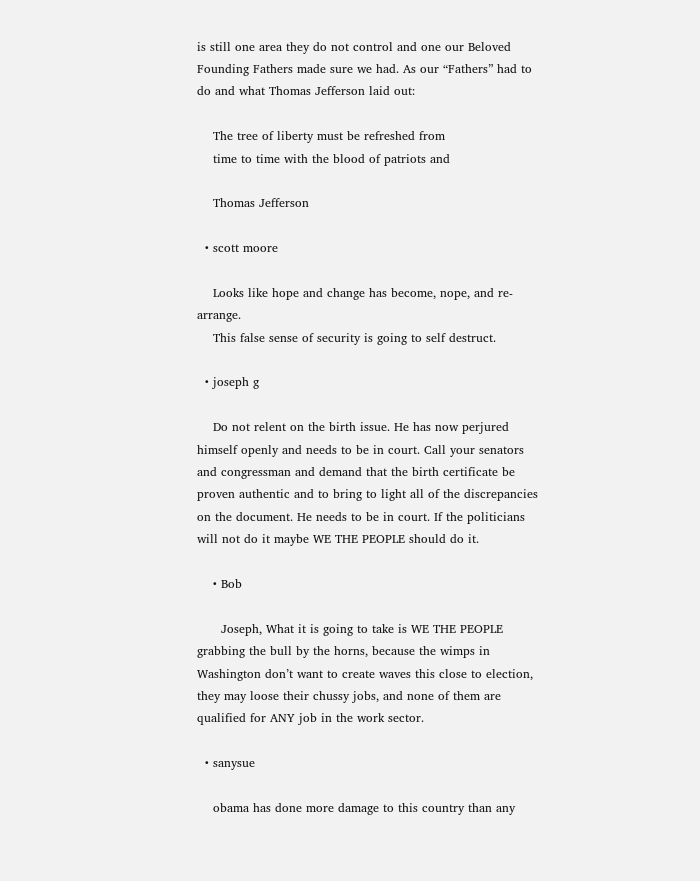is still one area they do not control and one our Beloved Founding Fathers made sure we had. As our “Fathers” had to do and what Thomas Jefferson laid out:

    The tree of liberty must be refreshed from
    time to time with the blood of patriots and

    Thomas Jefferson

  • scott moore

    Looks like hope and change has become, nope, and re-arrange.
    This false sense of security is going to self destruct.

  • joseph g

    Do not relent on the birth issue. He has now perjured himself openly and needs to be in court. Call your senators and congressman and demand that the birth certificate be proven authentic and to bring to light all of the discrepancies on the document. He needs to be in court. If the politicians will not do it maybe WE THE PEOPLE should do it.

    • Bob

      Joseph, What it is going to take is WE THE PEOPLE grabbing the bull by the horns, because the wimps in Washington don’t want to create waves this close to election, they may loose their chussy jobs, and none of them are qualified for ANY job in the work sector.

  • sanysue

    obama has done more damage to this country than any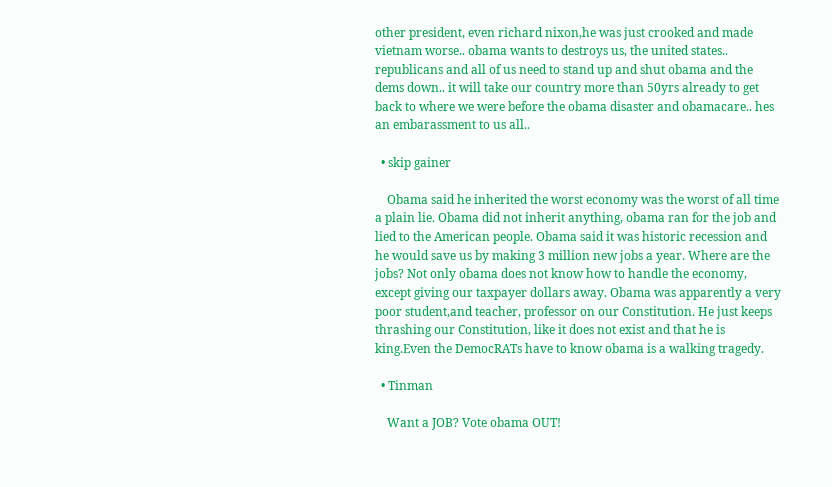other president, even richard nixon,he was just crooked and made vietnam worse.. obama wants to destroys us, the united states.. republicans and all of us need to stand up and shut obama and the dems down.. it will take our country more than 50yrs already to get back to where we were before the obama disaster and obamacare.. hes an embarassment to us all..

  • skip gainer

    Obama said he inherited the worst economy was the worst of all time a plain lie. Obama did not inherit anything, obama ran for the job and lied to the American people. Obama said it was historic recession and he would save us by making 3 million new jobs a year. Where are the jobs? Not only obama does not know how to handle the economy, except giving our taxpayer dollars away. Obama was apparently a very poor student,and teacher, professor on our Constitution. He just keeps thrashing our Constitution, like it does not exist and that he is king.Even the DemocRATs have to know obama is a walking tragedy.

  • Tinman

    Want a JOB? Vote obama OUT!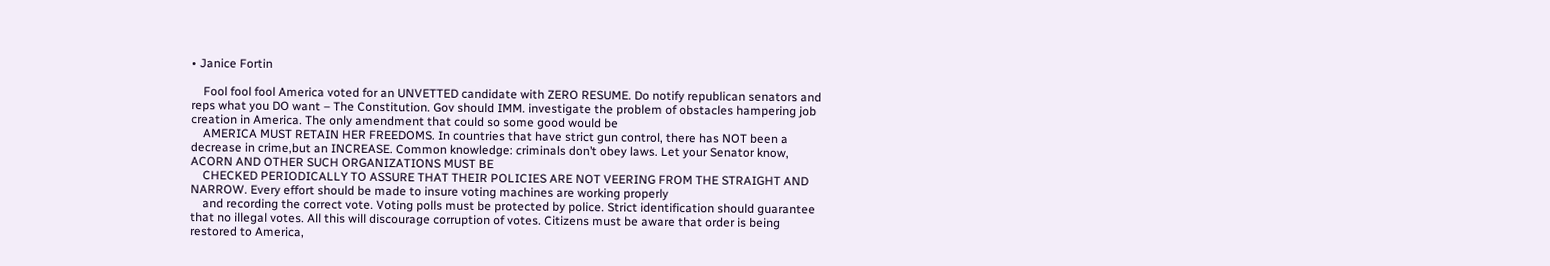• Janice Fortin

    Fool fool fool America voted for an UNVETTED candidate with ZERO RESUME. Do notify republican senators and reps what you DO want – The Constitution. Gov should IMM. investigate the problem of obstacles hampering job creation in America. The only amendment that could so some good would be
    AMERICA MUST RETAIN HER FREEDOMS. In countries that have strict gun control, there has NOT been a decrease in crime,but an INCREASE. Common knowledge: criminals don’t obey laws. Let your Senator know, ACORN AND OTHER SUCH ORGANIZATIONS MUST BE
    CHECKED PERIODICALLY TO ASSURE THAT THEIR POLICIES ARE NOT VEERING FROM THE STRAIGHT AND NARROW. Every effort should be made to insure voting machines are working properly
    and recording the correct vote. Voting polls must be protected by police. Strict identification should guarantee that no illegal votes. All this will discourage corruption of votes. Citizens must be aware that order is being restored to America,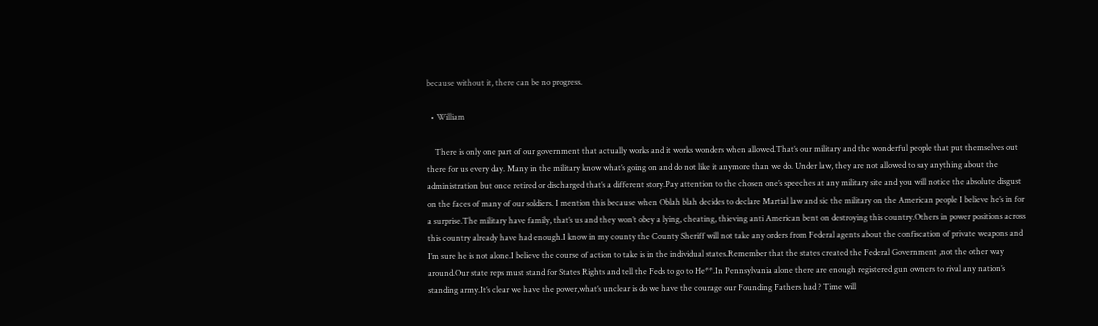because without it, there can be no progress.

  • William

    There is only one part of our government that actually works and it works wonders when allowed.That’s our military and the wonderful people that put themselves out there for us every day. Many in the military know what’s going on and do not like it anymore than we do. Under law, they are not allowed to say anything about the administration but once retired or discharged that’s a different story.Pay attention to the chosen one’s speeches at any military site and you will notice the absolute disgust on the faces of many of our soldiers. I mention this because when Oblah blah decides to declare Martial law and sic the military on the American people I believe he’s in for a surprise.The military have family, that’s us and they won’t obey a lying, cheating, thieving anti American bent on destroying this country.Others in power positions across this country already have had enough.I know in my county the County Sheriff will not take any orders from Federal agents about the confiscation of private weapons and I’m sure he is not alone.I believe the course of action to take is in the individual states.Remember that the states created the Federal Government ,not the other way around.Our state reps must stand for States Rights and tell the Feds to go to He**.In Pennsylvania alone there are enough registered gun owners to rival any nation’s standing army.It’s clear we have the power,what’s unclear is do we have the courage our Founding Fathers had ? Time will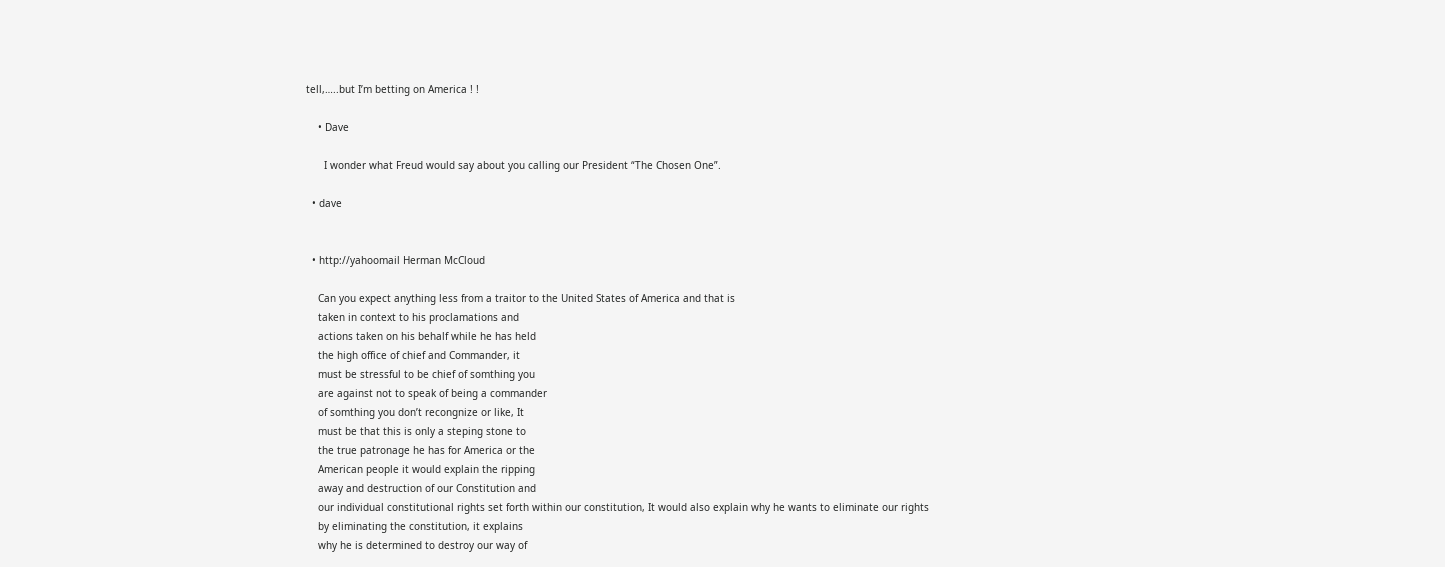tell,…..but I’m betting on America ! !

    • Dave

      I wonder what Freud would say about you calling our President “The Chosen One”.

  • dave


  • http://yahoomail Herman McCloud

    Can you expect anything less from a traitor to the United States of America and that is
    taken in context to his proclamations and
    actions taken on his behalf while he has held
    the high office of chief and Commander, it
    must be stressful to be chief of somthing you
    are against not to speak of being a commander
    of somthing you don’t recongnize or like, It
    must be that this is only a steping stone to
    the true patronage he has for America or the
    American people it would explain the ripping
    away and destruction of our Constitution and
    our individual constitutional rights set forth within our constitution, It would also explain why he wants to eliminate our rights
    by eliminating the constitution, it explains
    why he is determined to destroy our way of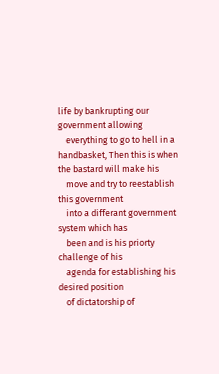life by bankrupting our government allowing
    everything to go to hell in a handbasket, Then this is when the bastard will make his
    move and try to reestablish this government
    into a differant government system which has
    been and is his priorty challenge of his
    agenda for establishing his desired position
    of dictatorship of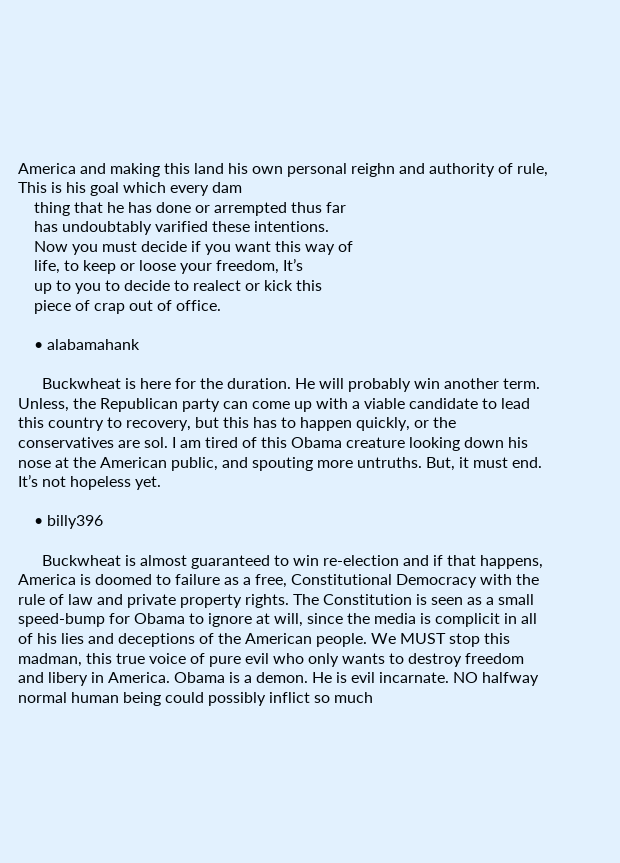America and making this land his own personal reighn and authority of rule, This is his goal which every dam
    thing that he has done or arrempted thus far
    has undoubtably varified these intentions.
    Now you must decide if you want this way of
    life, to keep or loose your freedom, It’s
    up to you to decide to realect or kick this
    piece of crap out of office.

    • alabamahank

      Buckwheat is here for the duration. He will probably win another term. Unless, the Republican party can come up with a viable candidate to lead this country to recovery, but this has to happen quickly, or the conservatives are sol. I am tired of this Obama creature looking down his nose at the American public, and spouting more untruths. But, it must end. It’s not hopeless yet.

    • billy396

      Buckwheat is almost guaranteed to win re-election and if that happens, America is doomed to failure as a free, Constitutional Democracy with the rule of law and private property rights. The Constitution is seen as a small speed-bump for Obama to ignore at will, since the media is complicit in all of his lies and deceptions of the American people. We MUST stop this madman, this true voice of pure evil who only wants to destroy freedom and libery in America. Obama is a demon. He is evil incarnate. NO halfway normal human being could possibly inflict so much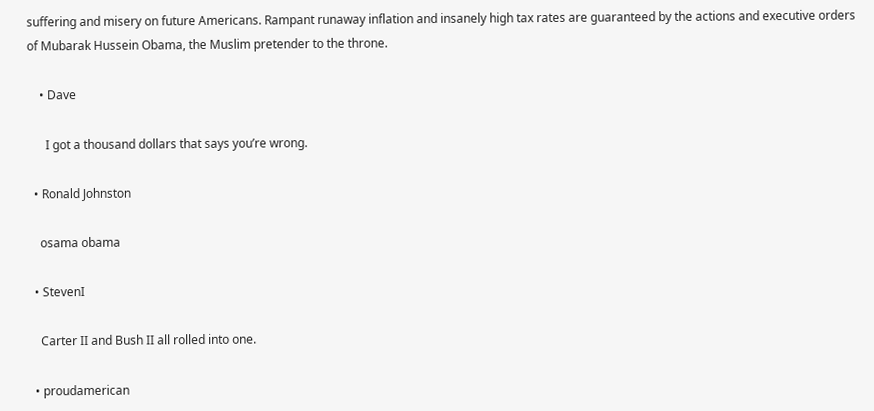suffering and misery on future Americans. Rampant runaway inflation and insanely high tax rates are guaranteed by the actions and executive orders of Mubarak Hussein Obama, the Muslim pretender to the throne.

    • Dave

      I got a thousand dollars that says you’re wrong.

  • Ronald Johnston

    osama obama

  • StevenI

    Carter II and Bush II all rolled into one.

  • proudamerican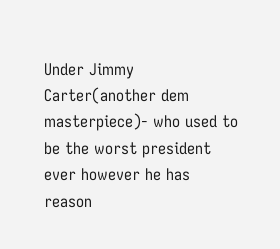Under Jimmy Carter(another dem masterpiece)- who used to be the worst president ever however he has reason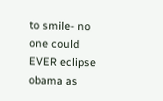to smile- no one could EVER eclipse obama as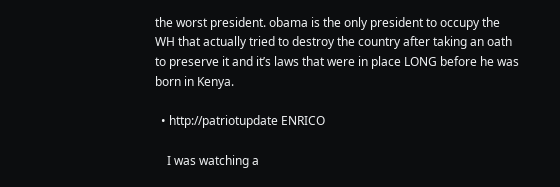the worst president. obama is the only president to occupy the WH that actually tried to destroy the country after taking an oath to preserve it and it’s laws that were in place LONG before he was born in Kenya.

  • http://patriotupdate ENRICO

    I was watching a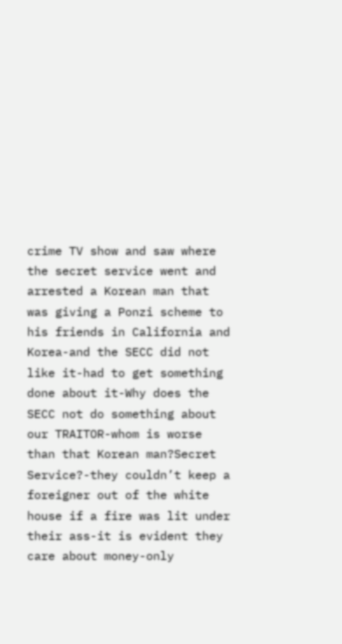crime TV show and saw where the secret service went and arrested a Korean man that was giving a Ponzi scheme to his friends in California and Korea-and the SECC did not like it-had to get something done about it-Why does the SECC not do something about our TRAITOR-whom is worse than that Korean man?Secret Service?-they couldn’t keep a foreigner out of the white house if a fire was lit under their ass-it is evident they care about money-only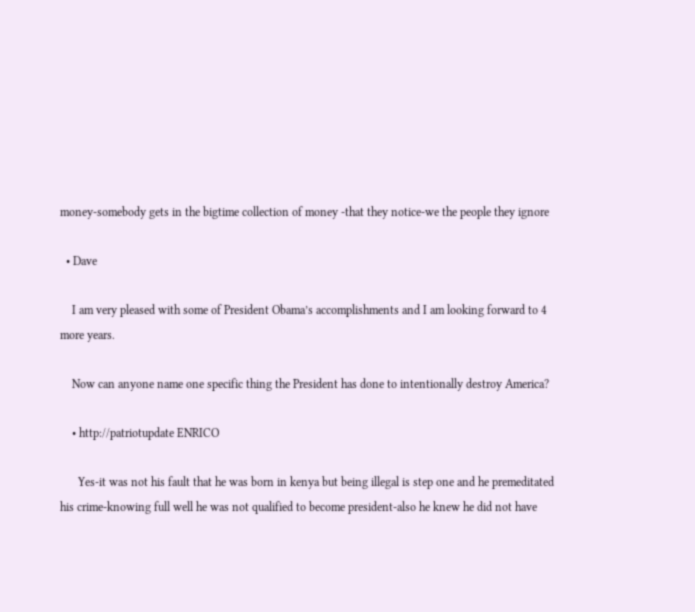money-somebody gets in the bigtime collection of money -that they notice-we the people they ignore

  • Dave

    I am very pleased with some of President Obama’s accomplishments and I am looking forward to 4 more years.

    Now can anyone name one specific thing the President has done to intentionally destroy America?

    • http://patriotupdate ENRICO

      Yes-it was not his fault that he was born in kenya but being illegal is step one and he premeditated his crime-knowing full well he was not qualified to become president-also he knew he did not have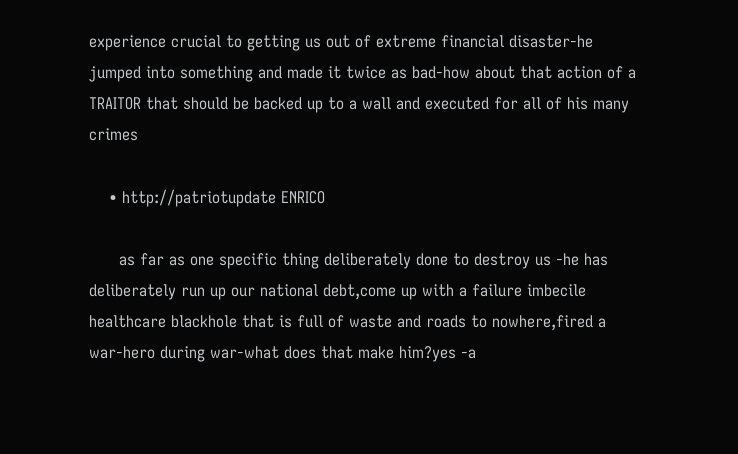experience crucial to getting us out of extreme financial disaster-he jumped into something and made it twice as bad-how about that action of a TRAITOR that should be backed up to a wall and executed for all of his many crimes

    • http://patriotupdate ENRICO

      as far as one specific thing deliberately done to destroy us -he has deliberately run up our national debt,come up with a failure imbecile healthcare blackhole that is full of waste and roads to nowhere,fired a war-hero during war-what does that make him?yes -a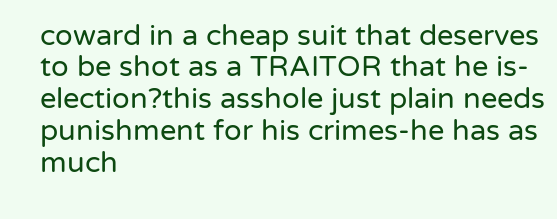coward in a cheap suit that deserves to be shot as a TRAITOR that he is-election?this asshole just plain needs punishment for his crimes-he has as much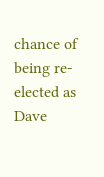chance of being re-elected as Dave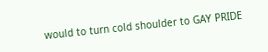would to turn cold shoulder to GAY PRIDE